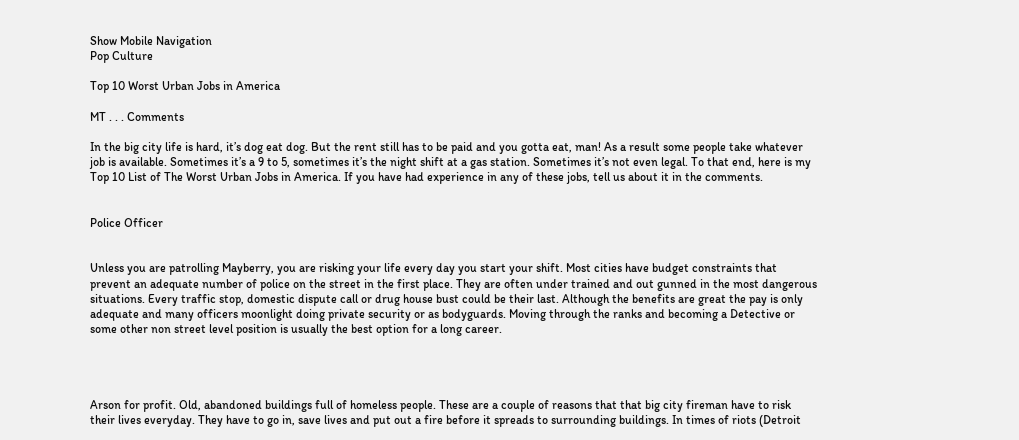Show Mobile Navigation
Pop Culture

Top 10 Worst Urban Jobs in America

MT . . . Comments

In the big city life is hard, it’s dog eat dog. But the rent still has to be paid and you gotta eat, man! As a result some people take whatever job is available. Sometimes it’s a 9 to 5, sometimes it’s the night shift at a gas station. Sometimes it’s not even legal. To that end, here is my Top 10 List of The Worst Urban Jobs in America. If you have had experience in any of these jobs, tell us about it in the comments.


Police Officer


Unless you are patrolling Mayberry, you are risking your life every day you start your shift. Most cities have budget constraints that prevent an adequate number of police on the street in the first place. They are often under trained and out gunned in the most dangerous situations. Every traffic stop, domestic dispute call or drug house bust could be their last. Although the benefits are great the pay is only adequate and many officers moonlight doing private security or as bodyguards. Moving through the ranks and becoming a Detective or some other non street level position is usually the best option for a long career.




Arson for profit. Old, abandoned buildings full of homeless people. These are a couple of reasons that that big city fireman have to risk their lives everyday. They have to go in, save lives and put out a fire before it spreads to surrounding buildings. In times of riots (Detroit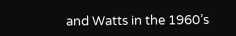and Watts in the 1960’s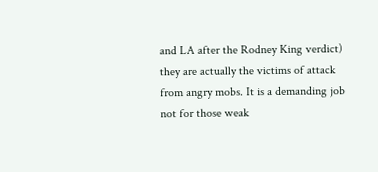and LA after the Rodney King verdict) they are actually the victims of attack from angry mobs. It is a demanding job not for those weak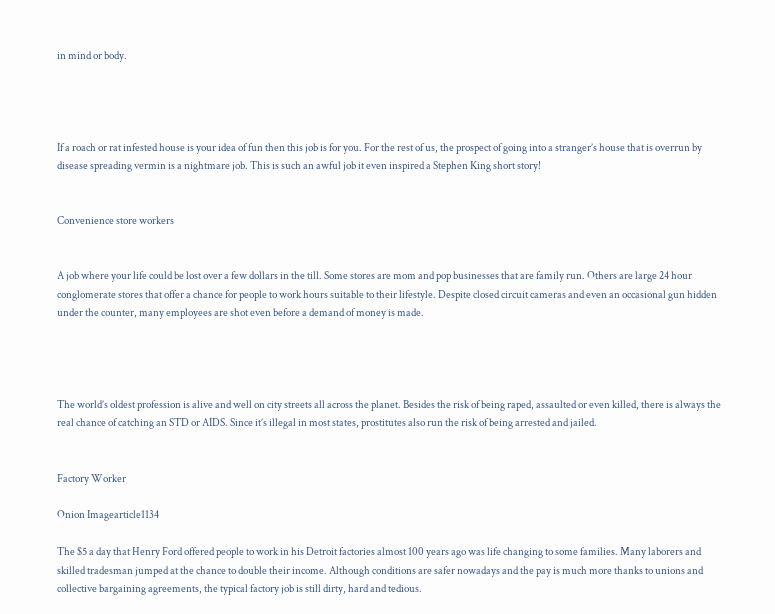in mind or body.




If a roach or rat infested house is your idea of fun then this job is for you. For the rest of us, the prospect of going into a stranger’s house that is overrun by disease spreading vermin is a nightmare job. This is such an awful job it even inspired a Stephen King short story!


Convenience store workers


A job where your life could be lost over a few dollars in the till. Some stores are mom and pop businesses that are family run. Others are large 24 hour conglomerate stores that offer a chance for people to work hours suitable to their lifestyle. Despite closed circuit cameras and even an occasional gun hidden under the counter, many employees are shot even before a demand of money is made.




The world’s oldest profession is alive and well on city streets all across the planet. Besides the risk of being raped, assaulted or even killed, there is always the real chance of catching an STD or AIDS. Since it’s illegal in most states, prostitutes also run the risk of being arrested and jailed.


Factory Worker

Onion Imagearticle1134

The $5 a day that Henry Ford offered people to work in his Detroit factories almost 100 years ago was life changing to some families. Many laborers and skilled tradesman jumped at the chance to double their income. Although conditions are safer nowadays and the pay is much more thanks to unions and collective bargaining agreements, the typical factory job is still dirty, hard and tedious.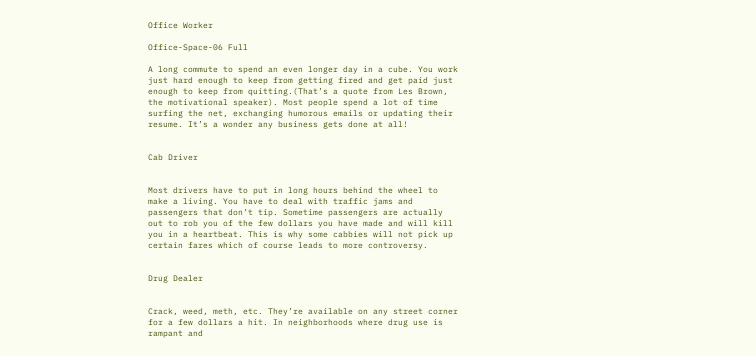Office Worker

Office-Space-06 Full

A long commute to spend an even longer day in a cube. You work just hard enough to keep from getting fired and get paid just enough to keep from quitting.(That’s a quote from Les Brown, the motivational speaker). Most people spend a lot of time surfing the net, exchanging humorous emails or updating their resume. It’s a wonder any business gets done at all!


Cab Driver


Most drivers have to put in long hours behind the wheel to make a living. You have to deal with traffic jams and passengers that don’t tip. Sometime passengers are actually out to rob you of the few dollars you have made and will kill you in a heartbeat. This is why some cabbies will not pick up certain fares which of course leads to more controversy.


Drug Dealer


Crack, weed, meth, etc. They’re available on any street corner for a few dollars a hit. In neighborhoods where drug use is rampant and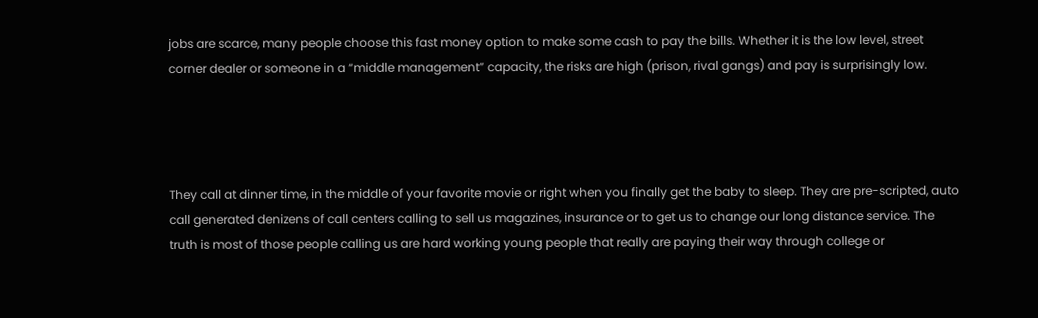jobs are scarce, many people choose this fast money option to make some cash to pay the bills. Whether it is the low level, street corner dealer or someone in a “middle management” capacity, the risks are high (prison, rival gangs) and pay is surprisingly low.




They call at dinner time, in the middle of your favorite movie or right when you finally get the baby to sleep. They are pre-scripted, auto call generated denizens of call centers calling to sell us magazines, insurance or to get us to change our long distance service. The truth is most of those people calling us are hard working young people that really are paying their way through college or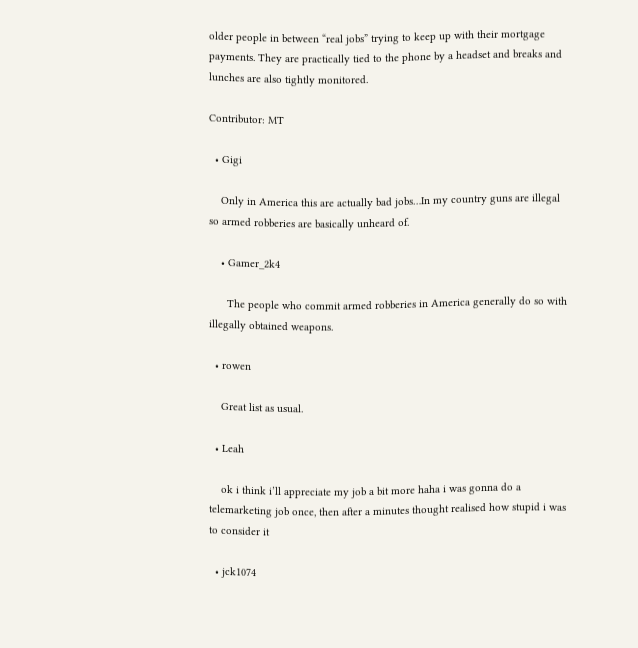older people in between “real jobs” trying to keep up with their mortgage payments. They are practically tied to the phone by a headset and breaks and lunches are also tightly monitored.

Contributor: MT

  • Gigi

    Only in America this are actually bad jobs…In my country guns are illegal so armed robberies are basically unheard of.

    • Gamer_2k4

      The people who commit armed robberies in America generally do so with illegally obtained weapons.

  • rowen

    Great list as usual.

  • Leah

    ok i think i’ll appreciate my job a bit more haha i was gonna do a telemarketing job once, then after a minutes thought realised how stupid i was to consider it

  • jck1074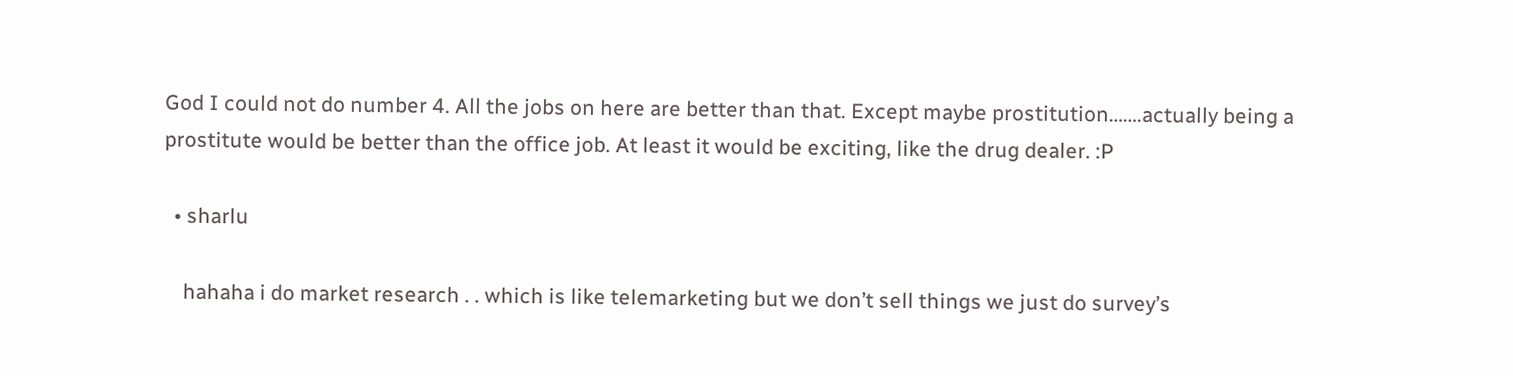God I could not do number 4. All the jobs on here are better than that. Except maybe prostitution…….actually being a prostitute would be better than the office job. At least it would be exciting, like the drug dealer. :P

  • sharlu

    hahaha i do market research . . which is like telemarketing but we don’t sell things we just do survey’s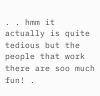. . hmm it actually is quite tedious but the people that work there are soo much fun! .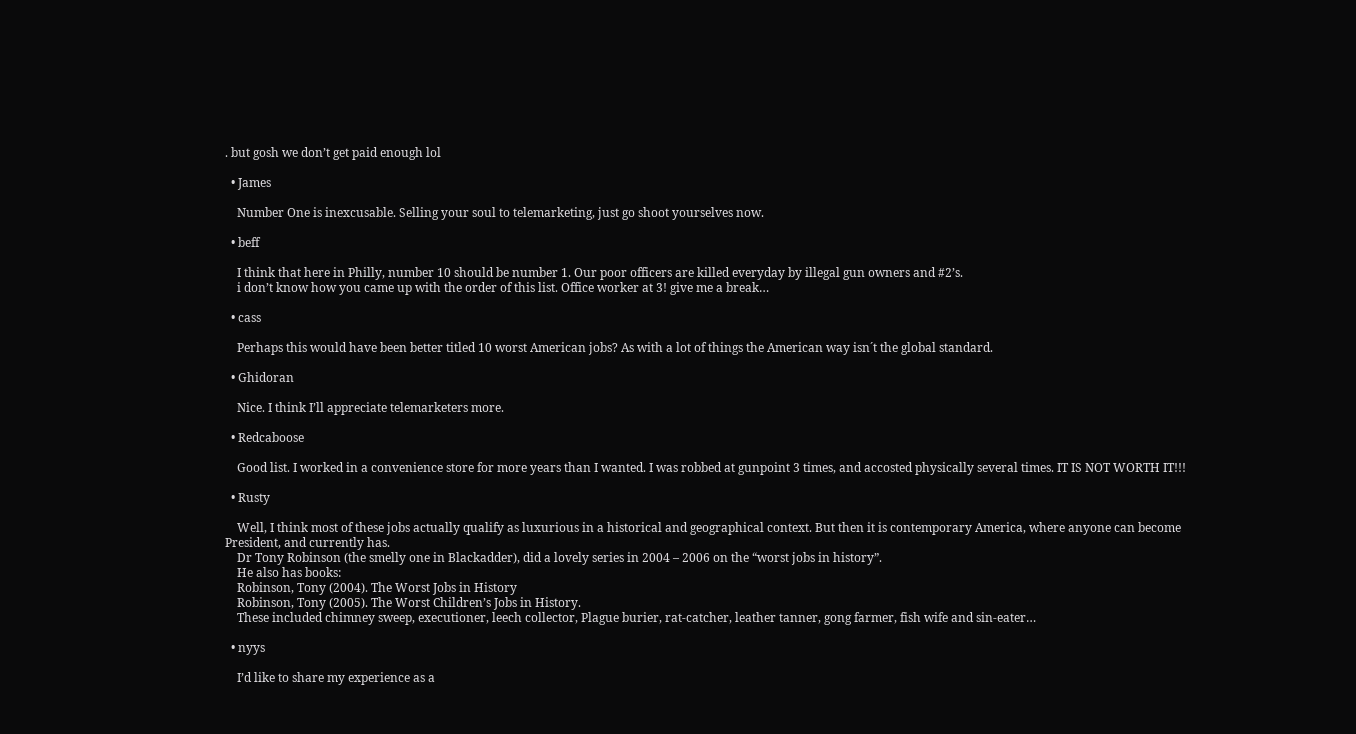. but gosh we don’t get paid enough lol

  • James

    Number One is inexcusable. Selling your soul to telemarketing, just go shoot yourselves now.

  • beff

    I think that here in Philly, number 10 should be number 1. Our poor officers are killed everyday by illegal gun owners and #2’s.
    i don’t know how you came up with the order of this list. Office worker at 3! give me a break…

  • cass

    Perhaps this would have been better titled 10 worst American jobs? As with a lot of things the American way isn´t the global standard.

  • Ghidoran

    Nice. I think I’ll appreciate telemarketers more.

  • Redcaboose

    Good list. I worked in a convenience store for more years than I wanted. I was robbed at gunpoint 3 times, and accosted physically several times. IT IS NOT WORTH IT!!!

  • Rusty

    Well, I think most of these jobs actually qualify as luxurious in a historical and geographical context. But then it is contemporary America, where anyone can become President, and currently has.
    Dr Tony Robinson (the smelly one in Blackadder), did a lovely series in 2004 – 2006 on the “worst jobs in history”.
    He also has books:
    Robinson, Tony (2004). The Worst Jobs in History
    Robinson, Tony (2005). The Worst Children’s Jobs in History.
    These included chimney sweep, executioner, leech collector, Plague burier, rat-catcher, leather tanner, gong farmer, fish wife and sin-eater…

  • nyys

    I’d like to share my experience as a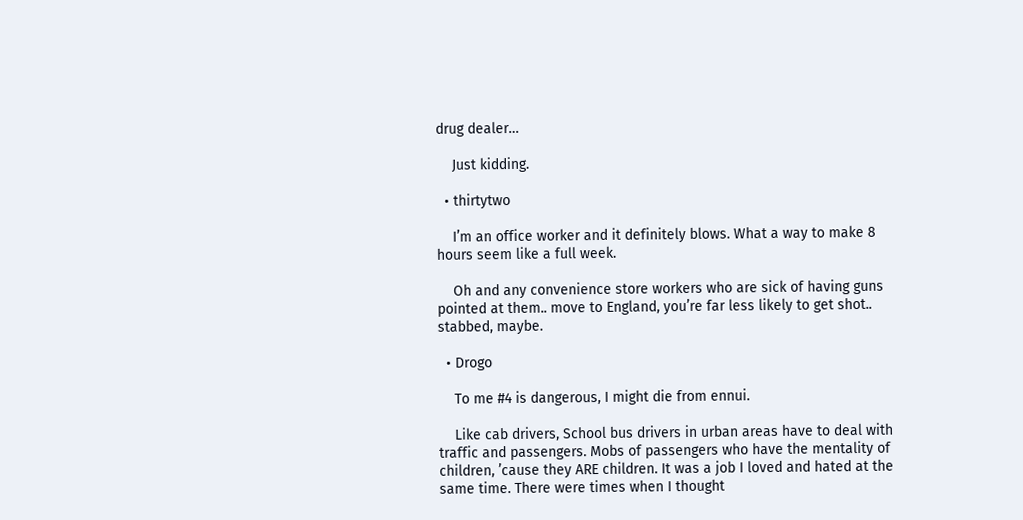drug dealer…

    Just kidding.

  • thirtytwo

    I’m an office worker and it definitely blows. What a way to make 8 hours seem like a full week.

    Oh and any convenience store workers who are sick of having guns pointed at them.. move to England, you’re far less likely to get shot.. stabbed, maybe.

  • Drogo

    To me #4 is dangerous, I might die from ennui.

    Like cab drivers, School bus drivers in urban areas have to deal with traffic and passengers. Mobs of passengers who have the mentality of children, ’cause they ARE children. It was a job I loved and hated at the same time. There were times when I thought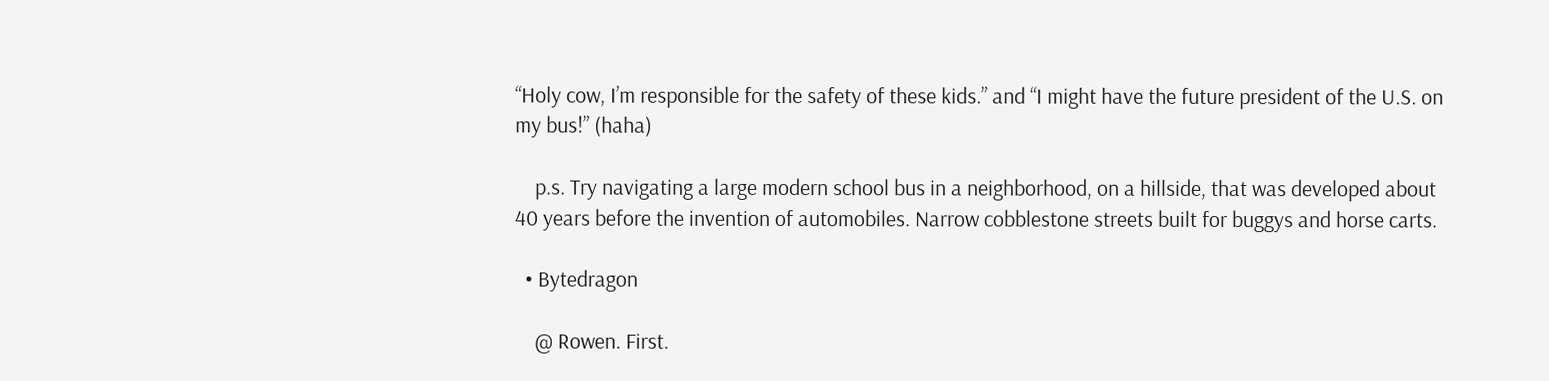“Holy cow, I’m responsible for the safety of these kids.” and “I might have the future president of the U.S. on my bus!” (haha)

    p.s. Try navigating a large modern school bus in a neighborhood, on a hillside, that was developed about 40 years before the invention of automobiles. Narrow cobblestone streets built for buggys and horse carts.

  • Bytedragon

    @ Rowen. First.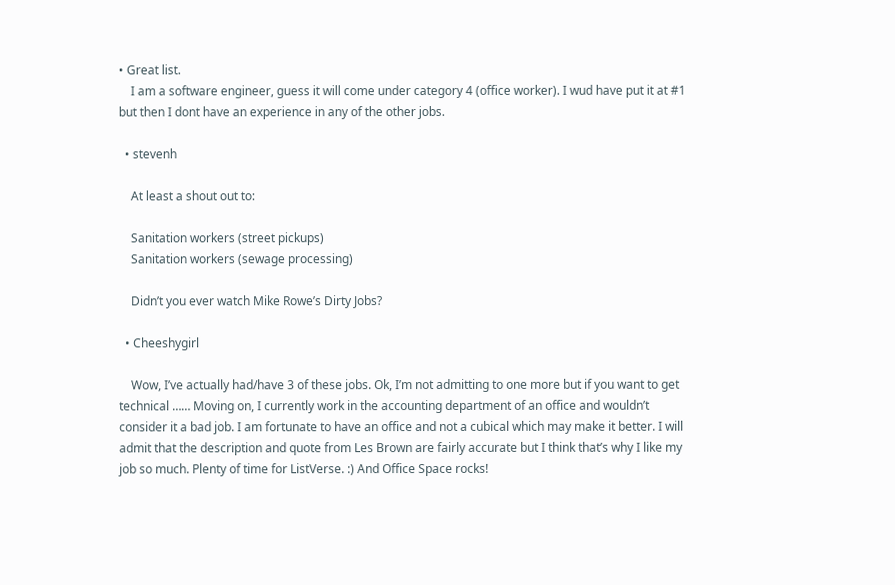• Great list.
    I am a software engineer, guess it will come under category 4 (office worker). I wud have put it at #1 but then I dont have an experience in any of the other jobs.

  • stevenh

    At least a shout out to:

    Sanitation workers (street pickups)
    Sanitation workers (sewage processing)

    Didn’t you ever watch Mike Rowe’s Dirty Jobs?

  • Cheeshygirl

    Wow, I’ve actually had/have 3 of these jobs. Ok, I’m not admitting to one more but if you want to get technical …… Moving on, I currently work in the accounting department of an office and wouldn’t consider it a bad job. I am fortunate to have an office and not a cubical which may make it better. I will admit that the description and quote from Les Brown are fairly accurate but I think that’s why I like my job so much. Plenty of time for ListVerse. :) And Office Space rocks!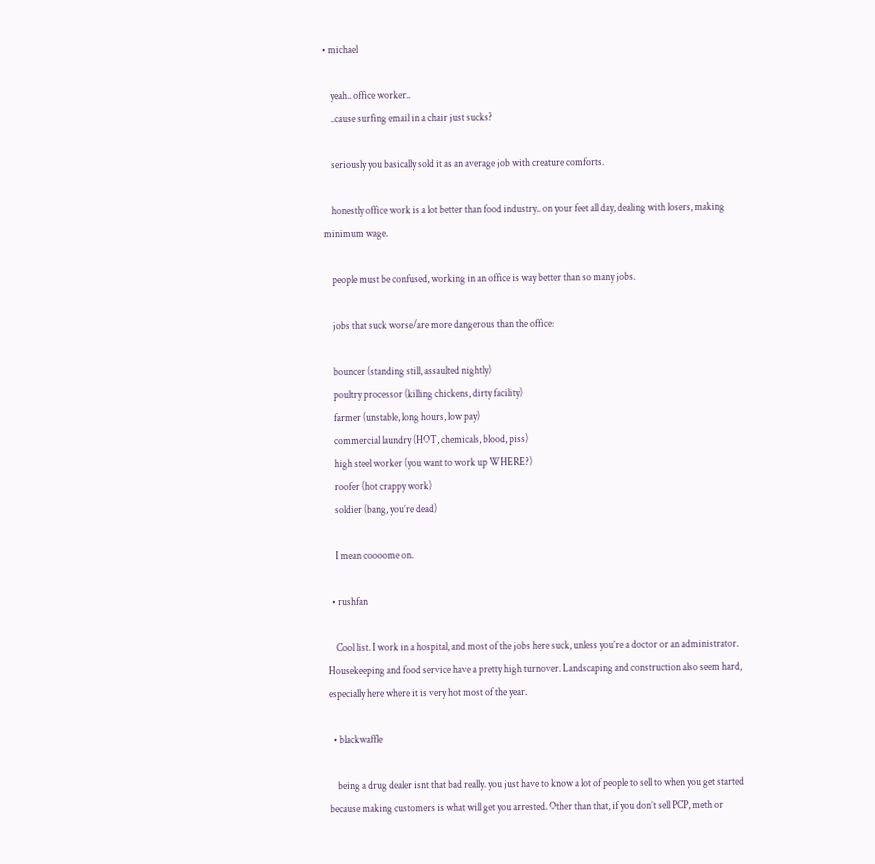• michael

    yeah.. office worker..
    ..cause surfing email in a chair just sucks?

    seriously you basically sold it as an average job with creature comforts.

    honestly office work is a lot better than food industry.. on your feet all day, dealing with losers, making minimum wage.

    people must be confused, working in an office is way better than so many jobs.

    jobs that suck worse/are more dangerous than the office:

    bouncer (standing still, assaulted nightly)
    poultry processor (killing chickens, dirty facility)
    farmer (unstable, long hours, low pay)
    commercial laundry (HOT, chemicals, blood, piss)
    high steel worker (you want to work up WHERE?)
    roofer (hot crappy work)
    soldier (bang, you’re dead)

    I mean coooome on.

  • rushfan

    Cool list. I work in a hospital, and most of the jobs here suck, unless you’re a doctor or an administrator. Housekeeping and food service have a pretty high turnover. Landscaping and construction also seem hard, especially here where it is very hot most of the year.

  • blackwaffle

    being a drug dealer isnt that bad really. you just have to know a lot of people to sell to when you get started because making customers is what will get you arrested. Other than that, if you don’t sell PCP, meth or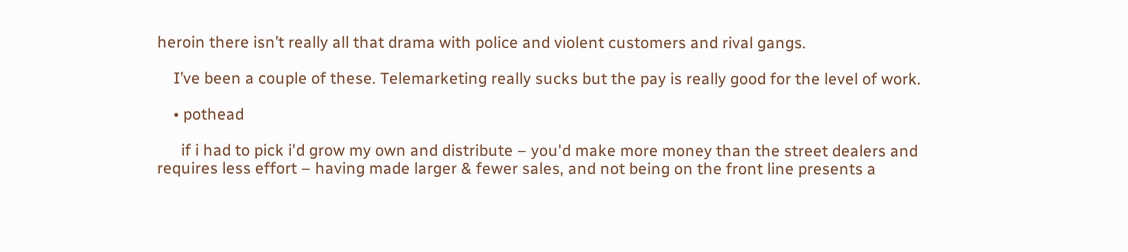heroin there isn’t really all that drama with police and violent customers and rival gangs.

    I’ve been a couple of these. Telemarketing really sucks but the pay is really good for the level of work.

    • pothead

      if i had to pick i'd grow my own and distribute – you'd make more money than the street dealers and requires less effort – having made larger & fewer sales, and not being on the front line presents a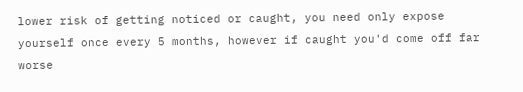lower risk of getting noticed or caught, you need only expose yourself once every 5 months, however if caught you'd come off far worse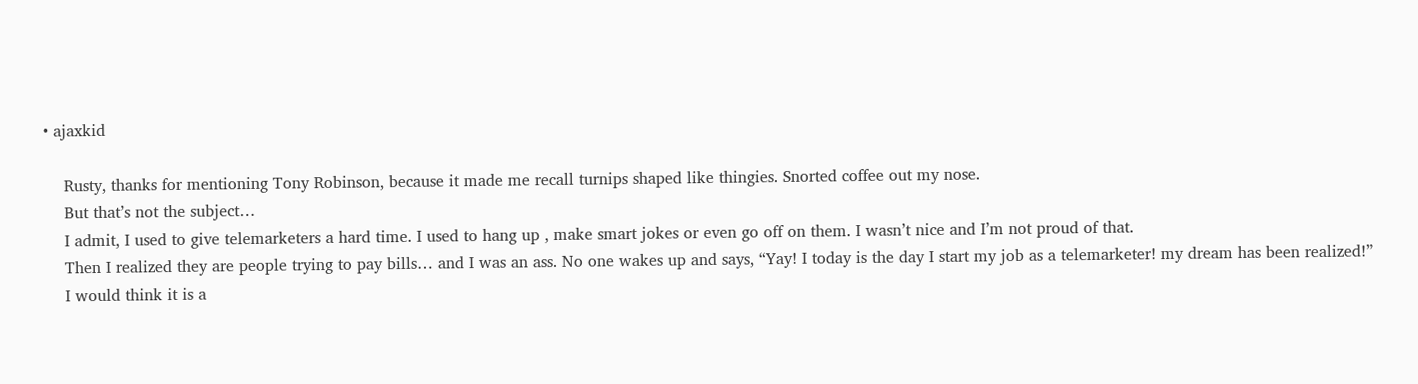• ajaxkid

    Rusty, thanks for mentioning Tony Robinson, because it made me recall turnips shaped like thingies. Snorted coffee out my nose.
    But that’s not the subject…
    I admit, I used to give telemarketers a hard time. I used to hang up , make smart jokes or even go off on them. I wasn’t nice and I’m not proud of that.
    Then I realized they are people trying to pay bills… and I was an ass. No one wakes up and says, “Yay! I today is the day I start my job as a telemarketer! my dream has been realized!”
    I would think it is a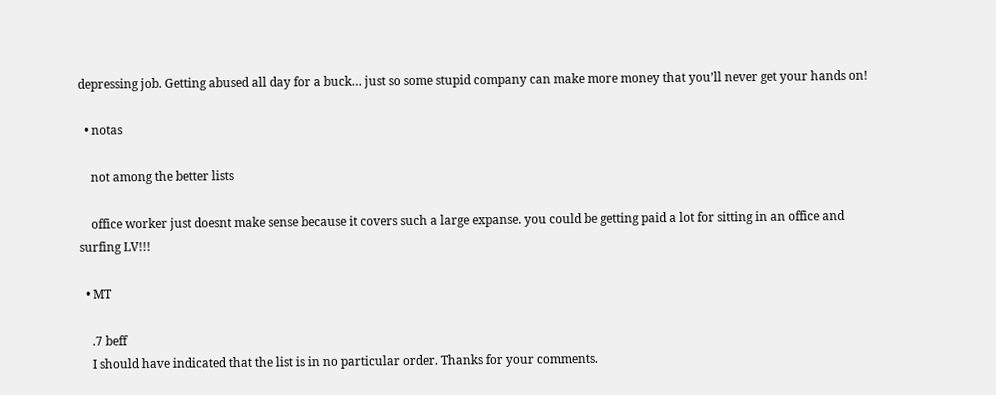depressing job. Getting abused all day for a buck… just so some stupid company can make more money that you’ll never get your hands on!

  • notas

    not among the better lists

    office worker just doesnt make sense because it covers such a large expanse. you could be getting paid a lot for sitting in an office and surfing LV!!!

  • MT

    .7 beff
    I should have indicated that the list is in no particular order. Thanks for your comments.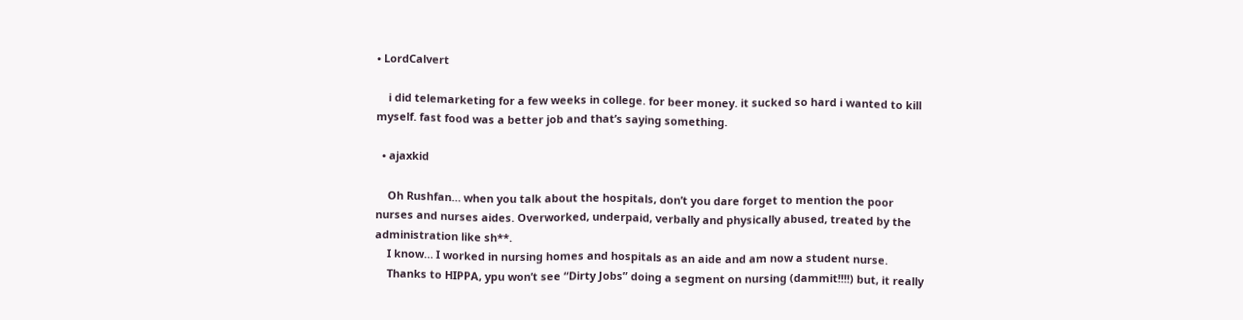• LordCalvert

    i did telemarketing for a few weeks in college. for beer money. it sucked so hard i wanted to kill myself. fast food was a better job and that’s saying something.

  • ajaxkid

    Oh Rushfan… when you talk about the hospitals, don’t you dare forget to mention the poor nurses and nurses aides. Overworked, underpaid, verbally and physically abused, treated by the administration like sh**.
    I know… I worked in nursing homes and hospitals as an aide and am now a student nurse.
    Thanks to HIPPA, ypu won’t see “Dirty Jobs” doing a segment on nursing (dammit!!!!) but, it really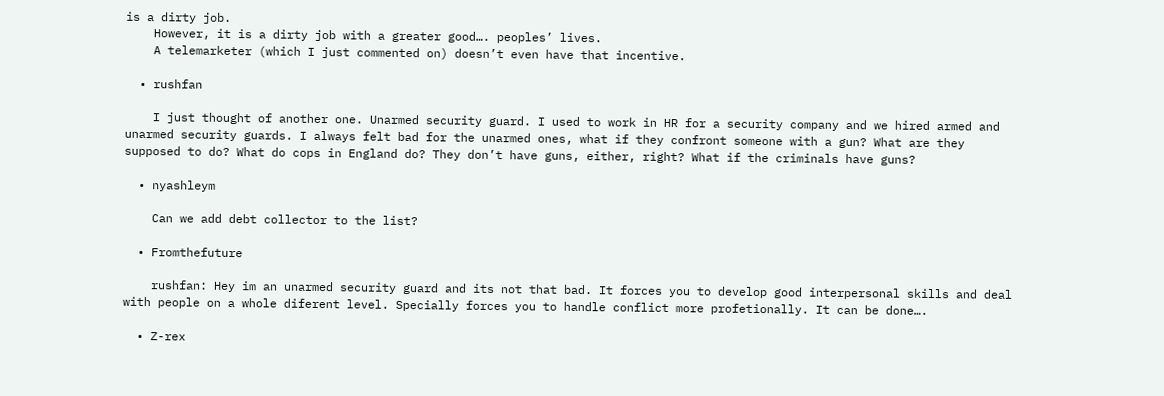is a dirty job.
    However, it is a dirty job with a greater good…. peoples’ lives.
    A telemarketer (which I just commented on) doesn’t even have that incentive.

  • rushfan

    I just thought of another one. Unarmed security guard. I used to work in HR for a security company and we hired armed and unarmed security guards. I always felt bad for the unarmed ones, what if they confront someone with a gun? What are they supposed to do? What do cops in England do? They don’t have guns, either, right? What if the criminals have guns?

  • nyashleym

    Can we add debt collector to the list?

  • Fromthefuture

    rushfan: Hey im an unarmed security guard and its not that bad. It forces you to develop good interpersonal skills and deal with people on a whole diferent level. Specially forces you to handle conflict more profetionally. It can be done….

  • Z-rex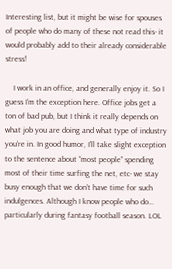Interesting list, but it might be wise for spouses of people who do many of these not read this- it would probably add to their already considerable stress!

    I work in an office, and generally enjoy it. So I guess I’m the exception here. Office jobs get a ton of bad pub, but I think it really depends on what job you are doing and what type of industry you’re in. In good humor, I’ll take slight exception to the sentence about “most people” spending most of their time surfing the net, etc- we stay busy enough that we don’t have time for such indulgences. Although I know people who do… particularly during fantasy football season. LOL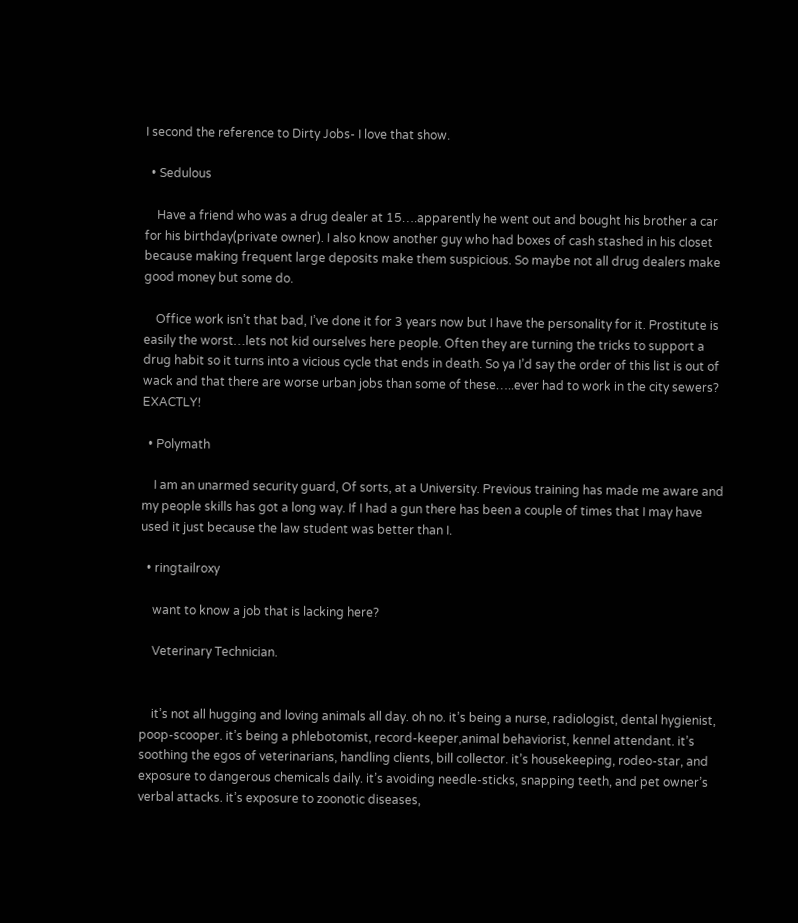I second the reference to Dirty Jobs- I love that show.

  • Sedulous

    Have a friend who was a drug dealer at 15….apparently he went out and bought his brother a car for his birthday(private owner). I also know another guy who had boxes of cash stashed in his closet because making frequent large deposits make them suspicious. So maybe not all drug dealers make good money but some do.

    Office work isn’t that bad, I’ve done it for 3 years now but I have the personality for it. Prostitute is easily the worst…lets not kid ourselves here people. Often they are turning the tricks to support a drug habit so it turns into a vicious cycle that ends in death. So ya I’d say the order of this list is out of wack and that there are worse urban jobs than some of these…..ever had to work in the city sewers? EXACTLY!

  • Polymath

    I am an unarmed security guard, Of sorts, at a University. Previous training has made me aware and my people skills has got a long way. If I had a gun there has been a couple of times that I may have used it just because the law student was better than I.

  • ringtailroxy

    want to know a job that is lacking here?

    Veterinary Technician.


    it’s not all hugging and loving animals all day. oh no. it’s being a nurse, radiologist, dental hygienist, poop-scooper. it’s being a phlebotomist, record-keeper,animal behaviorist, kennel attendant. it’s soothing the egos of veterinarians, handling clients, bill collector. it’s housekeeping, rodeo-star, and exposure to dangerous chemicals daily. it’s avoiding needle-sticks, snapping teeth, and pet owner’s verbal attacks. it’s exposure to zoonotic diseases,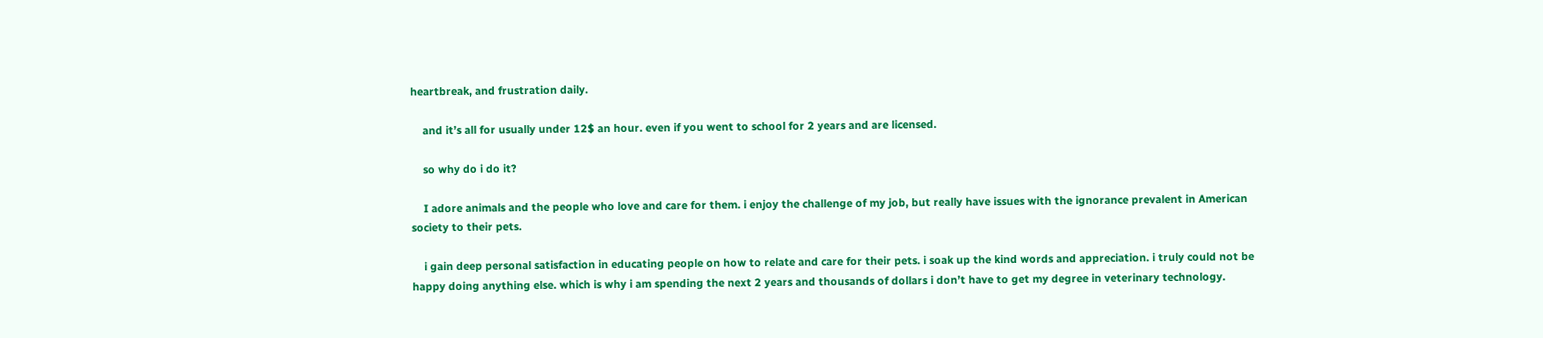heartbreak, and frustration daily.

    and it’s all for usually under 12$ an hour. even if you went to school for 2 years and are licensed.

    so why do i do it?

    I adore animals and the people who love and care for them. i enjoy the challenge of my job, but really have issues with the ignorance prevalent in American society to their pets.

    i gain deep personal satisfaction in educating people on how to relate and care for their pets. i soak up the kind words and appreciation. i truly could not be happy doing anything else. which is why i am spending the next 2 years and thousands of dollars i don’t have to get my degree in veterinary technology.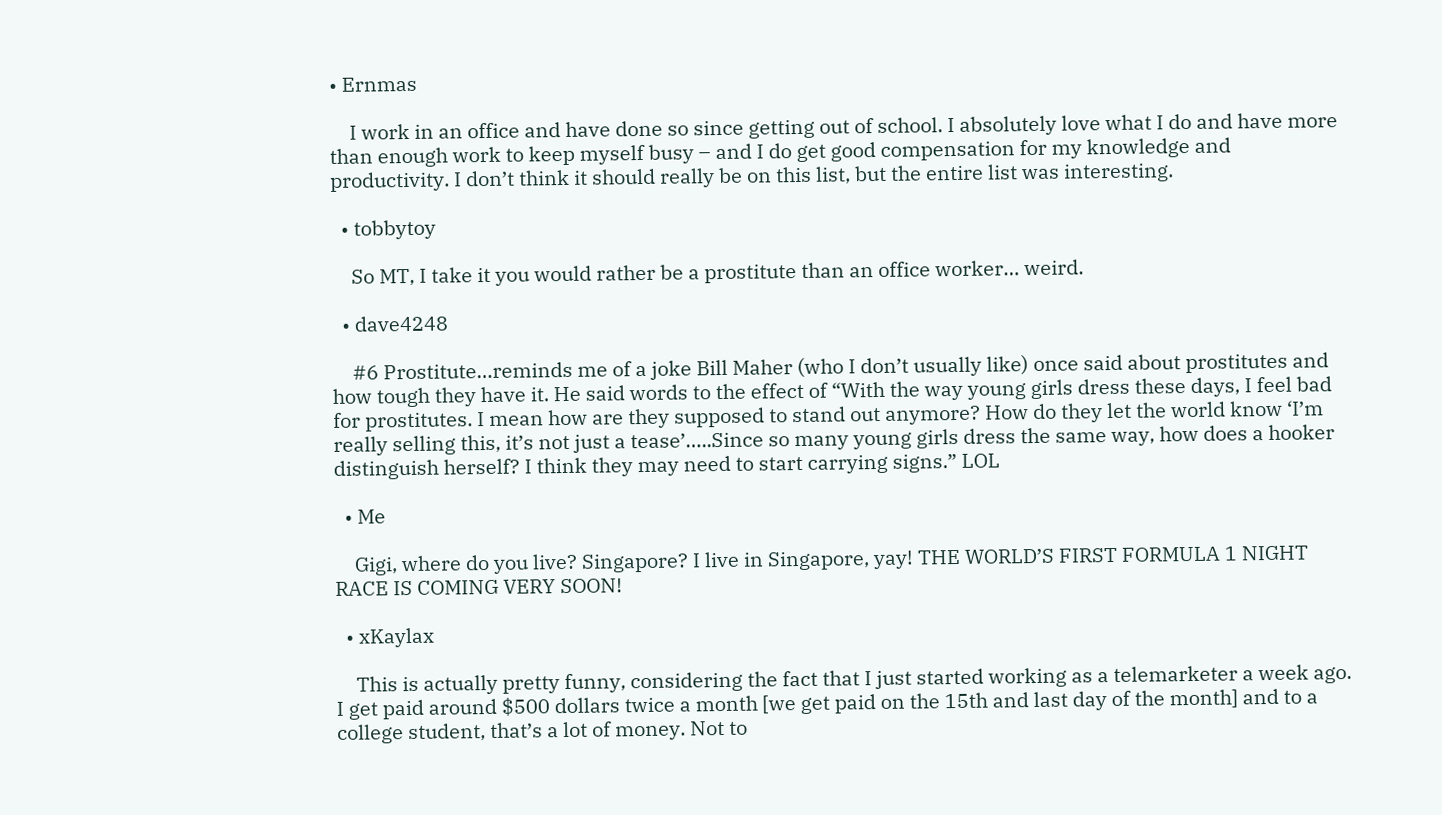• Ernmas

    I work in an office and have done so since getting out of school. I absolutely love what I do and have more than enough work to keep myself busy – and I do get good compensation for my knowledge and productivity. I don’t think it should really be on this list, but the entire list was interesting.

  • tobbytoy

    So MT, I take it you would rather be a prostitute than an office worker… weird.

  • dave4248

    #6 Prostitute…reminds me of a joke Bill Maher (who I don’t usually like) once said about prostitutes and how tough they have it. He said words to the effect of “With the way young girls dress these days, I feel bad for prostitutes. I mean how are they supposed to stand out anymore? How do they let the world know ‘I’m really selling this, it’s not just a tease’…..Since so many young girls dress the same way, how does a hooker distinguish herself? I think they may need to start carrying signs.” LOL

  • Me

    Gigi, where do you live? Singapore? I live in Singapore, yay! THE WORLD’S FIRST FORMULA 1 NIGHT RACE IS COMING VERY SOON!

  • xKaylax

    This is actually pretty funny, considering the fact that I just started working as a telemarketer a week ago. I get paid around $500 dollars twice a month [we get paid on the 15th and last day of the month] and to a college student, that’s a lot of money. Not to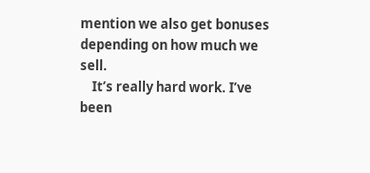mention we also get bonuses depending on how much we sell.
    It’s really hard work. I’ve been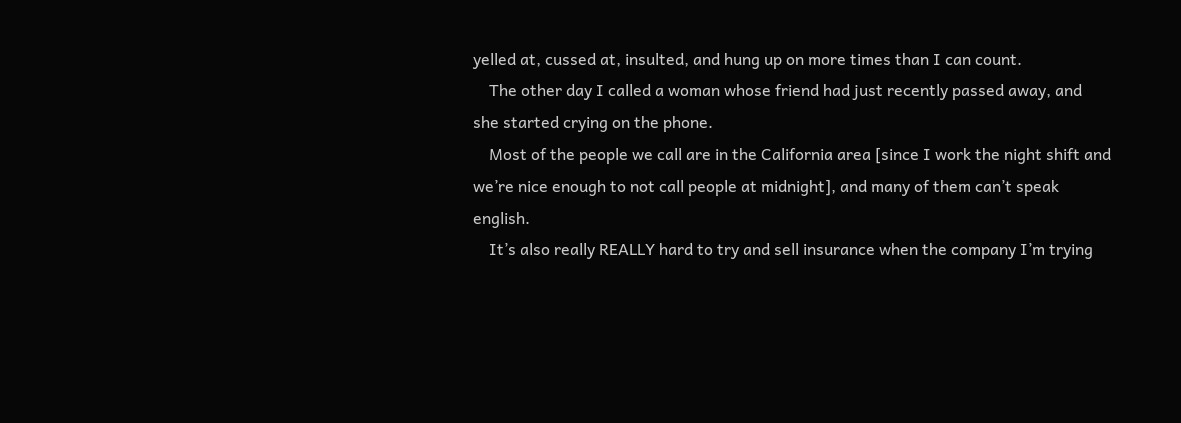yelled at, cussed at, insulted, and hung up on more times than I can count.
    The other day I called a woman whose friend had just recently passed away, and she started crying on the phone.
    Most of the people we call are in the California area [since I work the night shift and we’re nice enough to not call people at midnight], and many of them can’t speak english.
    It’s also really REALLY hard to try and sell insurance when the company I’m trying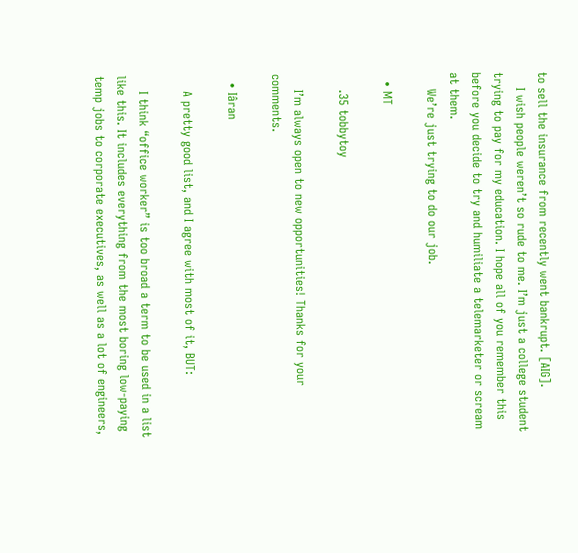to sell the insurance from recently went bankrupt. [AIG].
    I wish people weren’t so rude to me. I’m just a college student trying to pay for my education. I hope all of you remember this before you decide to try and humiliate a telemarketer or scream at them.
    We’re just trying to do our job.

  • MT

    .35 tobbytoy

    I’m always open to new opportunities! Thanks for your comments.

  • Iâran

    A pretty good list, and I agree with most of it, BUT:

    I think “office worker” is too broad a term to be used in a list like this. It includes everything from the most boring low-paying temp jobs to corporate executives, as well as a lot of engineers,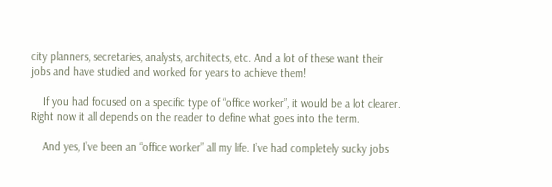city planners, secretaries, analysts, architects, etc. And a lot of these want their jobs and have studied and worked for years to achieve them!

    If you had focused on a specific type of “office worker”, it would be a lot clearer. Right now it all depends on the reader to define what goes into the term.

    And yes, I’ve been an “office worker” all my life. I’ve had completely sucky jobs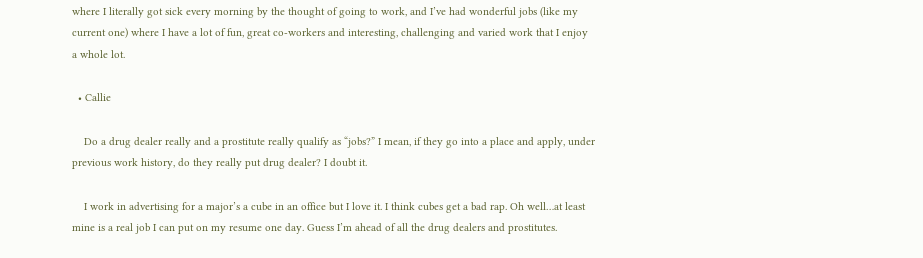where I literally got sick every morning by the thought of going to work, and I’ve had wonderful jobs (like my current one) where I have a lot of fun, great co-workers and interesting, challenging and varied work that I enjoy a whole lot.

  • Callie

    Do a drug dealer really and a prostitute really qualify as “jobs?” I mean, if they go into a place and apply, under previous work history, do they really put drug dealer? I doubt it.

    I work in advertising for a major’s a cube in an office but I love it. I think cubes get a bad rap. Oh well…at least mine is a real job I can put on my resume one day. Guess I’m ahead of all the drug dealers and prostitutes.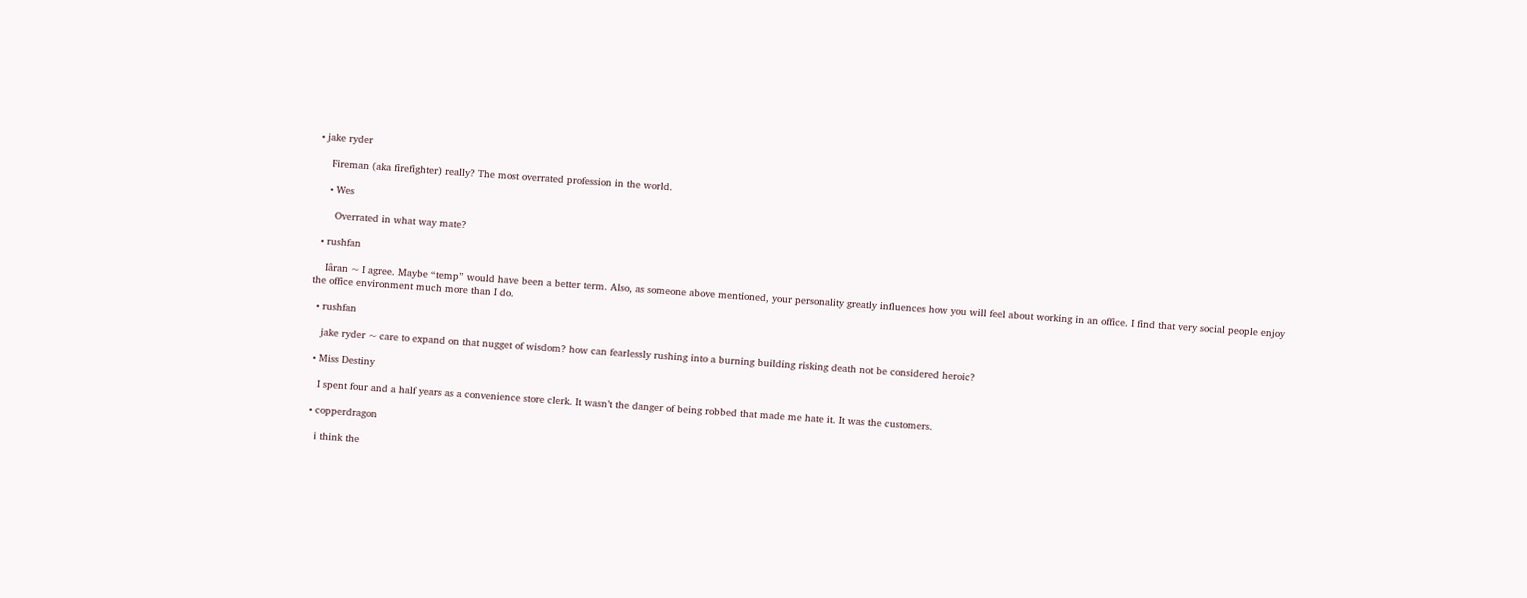• jake ryder

    Fireman (aka firefighter) really? The most overrated profession in the world.

    • Wes

      Overrated in what way mate?

  • rushfan

    Iâran ~ I agree. Maybe “temp” would have been a better term. Also, as someone above mentioned, your personality greatly influences how you will feel about working in an office. I find that very social people enjoy the office environment much more than I do.

  • rushfan

    jake ryder ~ care to expand on that nugget of wisdom? how can fearlessly rushing into a burning building risking death not be considered heroic?

  • Miss Destiny

    I spent four and a half years as a convenience store clerk. It wasn’t the danger of being robbed that made me hate it. It was the customers.

  • copperdragon

    i think the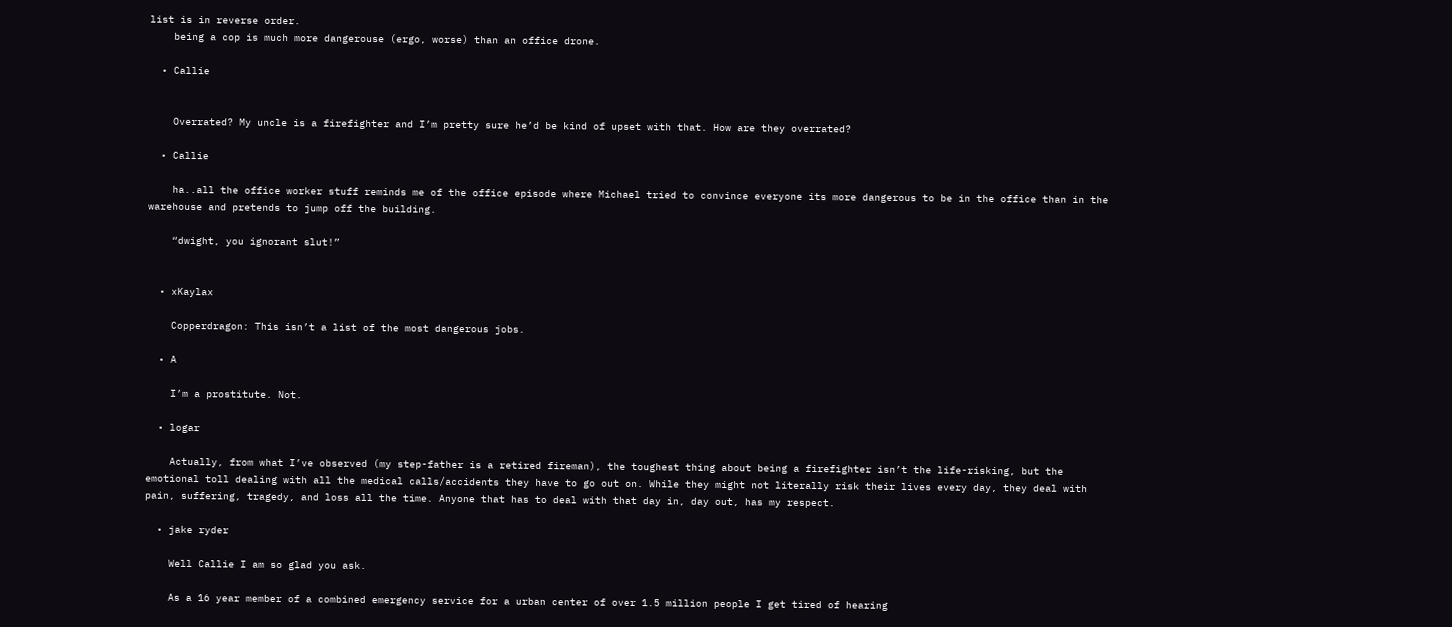list is in reverse order.
    being a cop is much more dangerouse (ergo, worse) than an office drone.

  • Callie


    Overrated? My uncle is a firefighter and I’m pretty sure he’d be kind of upset with that. How are they overrated?

  • Callie

    ha..all the office worker stuff reminds me of the office episode where Michael tried to convince everyone its more dangerous to be in the office than in the warehouse and pretends to jump off the building.

    “dwight, you ignorant slut!”


  • xKaylax

    Copperdragon: This isn’t a list of the most dangerous jobs.

  • A

    I’m a prostitute. Not.

  • logar

    Actually, from what I’ve observed (my step-father is a retired fireman), the toughest thing about being a firefighter isn’t the life-risking, but the emotional toll dealing with all the medical calls/accidents they have to go out on. While they might not literally risk their lives every day, they deal with pain, suffering, tragedy, and loss all the time. Anyone that has to deal with that day in, day out, has my respect.

  • jake ryder

    Well Callie I am so glad you ask.

    As a 16 year member of a combined emergency service for a urban center of over 1.5 million people I get tired of hearing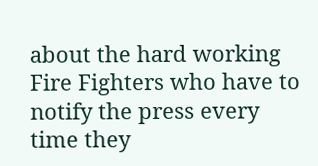about the hard working Fire Fighters who have to notify the press every time they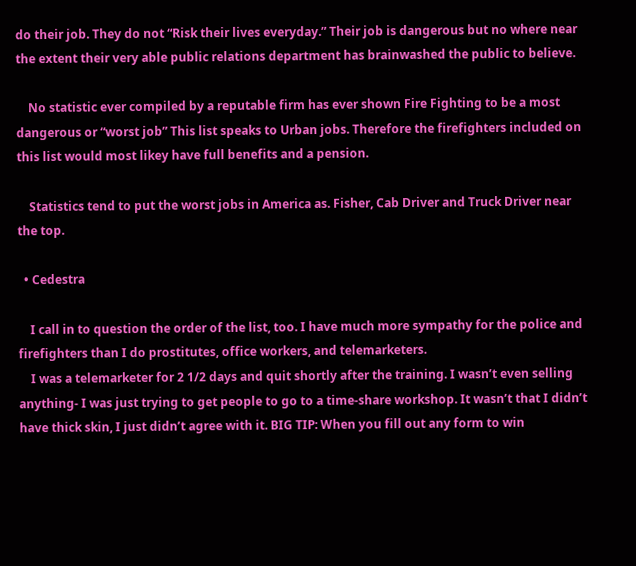do their job. They do not “Risk their lives everyday.” Their job is dangerous but no where near the extent their very able public relations department has brainwashed the public to believe.

    No statistic ever compiled by a reputable firm has ever shown Fire Fighting to be a most dangerous or “worst job” This list speaks to Urban jobs. Therefore the firefighters included on this list would most likey have full benefits and a pension.

    Statistics tend to put the worst jobs in America as. Fisher, Cab Driver and Truck Driver near the top.

  • Cedestra

    I call in to question the order of the list, too. I have much more sympathy for the police and firefighters than I do prostitutes, office workers, and telemarketers.
    I was a telemarketer for 2 1/2 days and quit shortly after the training. I wasn’t even selling anything- I was just trying to get people to go to a time-share workshop. It wasn’t that I didn’t have thick skin, I just didn’t agree with it. BIG TIP: When you fill out any form to win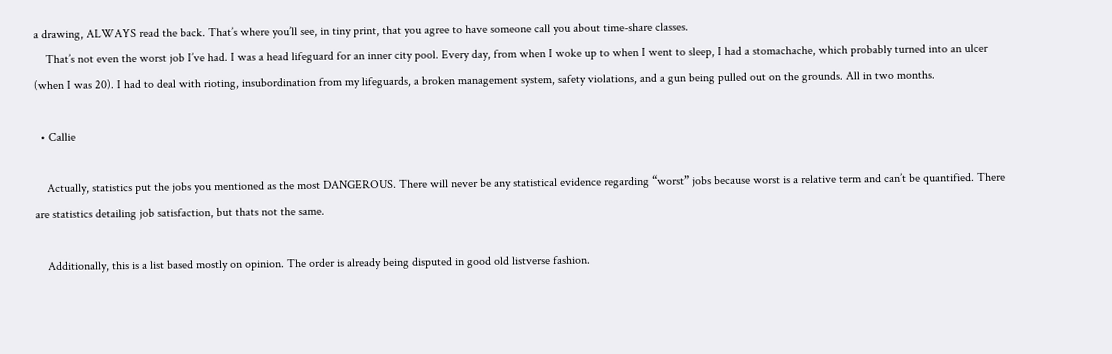a drawing, ALWAYS read the back. That’s where you’ll see, in tiny print, that you agree to have someone call you about time-share classes.
    That’s not even the worst job I’ve had. I was a head lifeguard for an inner city pool. Every day, from when I woke up to when I went to sleep, I had a stomachache, which probably turned into an ulcer (when I was 20). I had to deal with rioting, insubordination from my lifeguards, a broken management system, safety violations, and a gun being pulled out on the grounds. All in two months.

  • Callie

    Actually, statistics put the jobs you mentioned as the most DANGEROUS. There will never be any statistical evidence regarding “worst” jobs because worst is a relative term and can’t be quantified. There are statistics detailing job satisfaction, but thats not the same.

    Additionally, this is a list based mostly on opinion. The order is already being disputed in good old listverse fashion.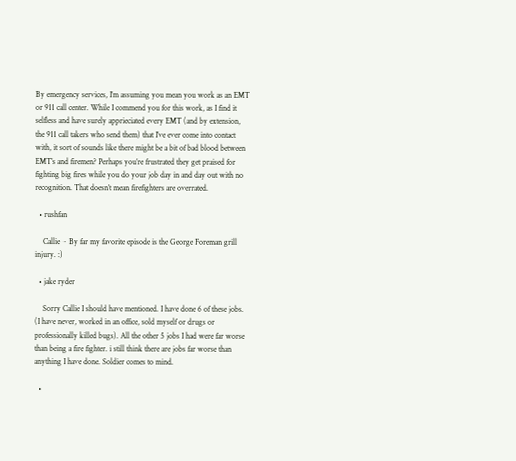By emergency services, I’m assuming you mean you work as an EMT or 911 call center. While I commend you for this work, as I find it selfless and have surely apprieciated every EMT (and by extension, the 911 call takers who send them) that I’ve ever come into contact with, it sort of sounds like there might be a bit of bad blood between EMT’s and firemen? Perhaps you’re frustrated they get praised for fighting big fires while you do your job day in and day out with no recognition. That doesn’t mean firefighters are overrated.

  • rushfan

    Callie ~ By far my favorite episode is the George Foreman grill injury. :)

  • jake ryder

    Sorry Callie I should have mentioned. I have done 6 of these jobs. (I have never, worked in an office, sold myself or drugs or professionally killed bugs). All the other 5 jobs I had were far worse than being a fire fighter. i still think there are jobs far worse than anything I have done. Soldier comes to mind.

  •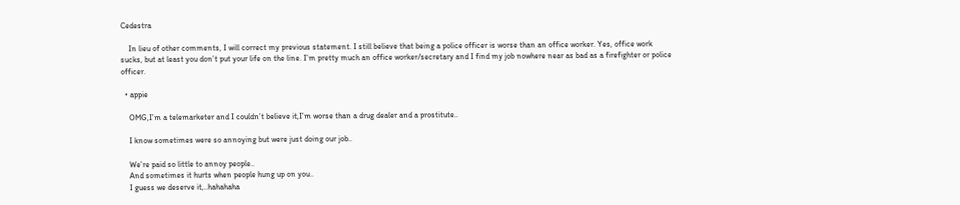Cedestra

    In lieu of other comments, I will correct my previous statement. I still believe that being a police officer is worse than an office worker. Yes, office work sucks, but at least you don’t put your life on the line. I’m pretty much an office worker/secretary and I find my job nowhere near as bad as a firefighter or police officer.

  • appie

    OMG,I’m a telemarketer and I couldn’t believe it,I’m worse than a drug dealer and a prostitute..

    I know sometimes were so annoying but were just doing our job..

    We’re paid so little to annoy people..
    And sometimes it hurts when people hung up on you..
    I guess we deserve it,..hahahaha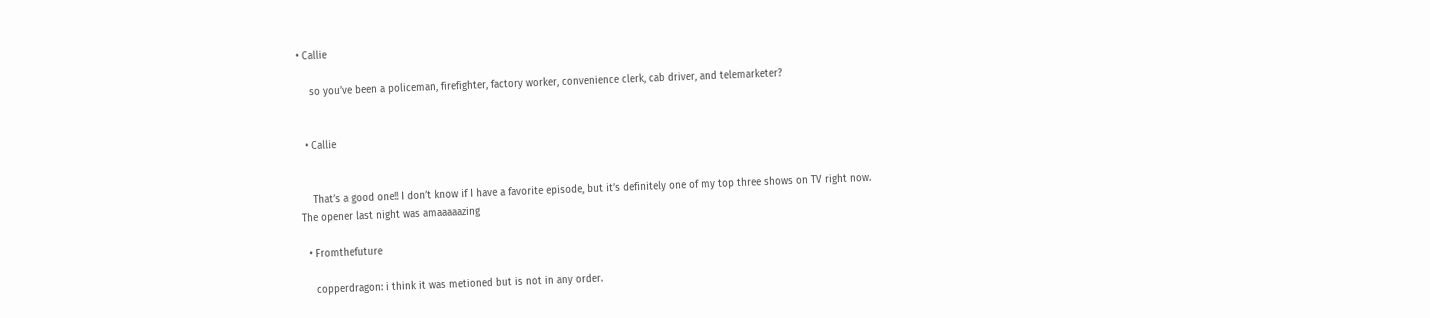• Callie

    so you’ve been a policeman, firefighter, factory worker, convenience clerk, cab driver, and telemarketer?


  • Callie


    That’s a good one!! I don’t know if I have a favorite episode, but it’s definitely one of my top three shows on TV right now. The opener last night was amaaaaazing

  • Fromthefuture

    copperdragon: i think it was metioned but is not in any order.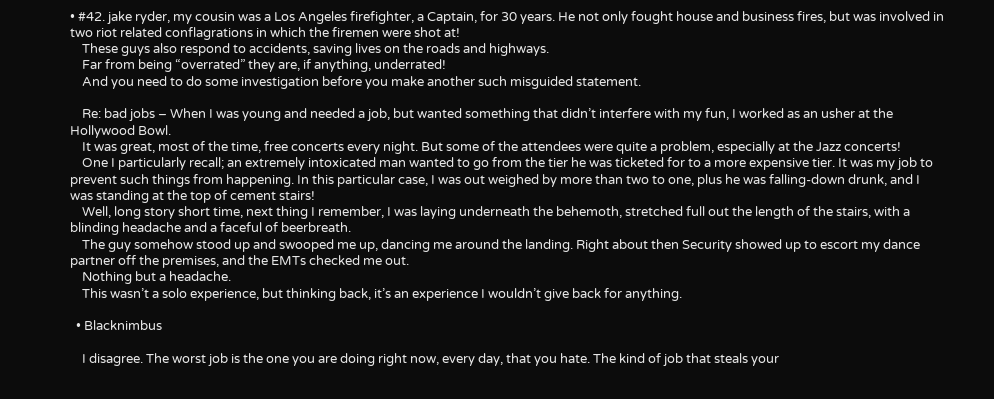• #42. jake ryder, my cousin was a Los Angeles firefighter, a Captain, for 30 years. He not only fought house and business fires, but was involved in two riot related conflagrations in which the firemen were shot at!
    These guys also respond to accidents, saving lives on the roads and highways.
    Far from being “overrated” they are, if anything, underrated!
    And you need to do some investigation before you make another such misguided statement.

    Re: bad jobs – When I was young and needed a job, but wanted something that didn’t interfere with my fun, I worked as an usher at the Hollywood Bowl.
    It was great, most of the time, free concerts every night. But some of the attendees were quite a problem, especially at the Jazz concerts!
    One I particularly recall; an extremely intoxicated man wanted to go from the tier he was ticketed for to a more expensive tier. It was my job to prevent such things from happening. In this particular case, I was out weighed by more than two to one, plus he was falling-down drunk, and I was standing at the top of cement stairs!
    Well, long story short time, next thing I remember, I was laying underneath the behemoth, stretched full out the length of the stairs, with a blinding headache and a faceful of beerbreath.
    The guy somehow stood up and swooped me up, dancing me around the landing. Right about then Security showed up to escort my dance partner off the premises, and the EMTs checked me out.
    Nothing but a headache.
    This wasn’t a solo experience, but thinking back, it’s an experience I wouldn’t give back for anything.

  • Blacknimbus

    I disagree. The worst job is the one you are doing right now, every day, that you hate. The kind of job that steals your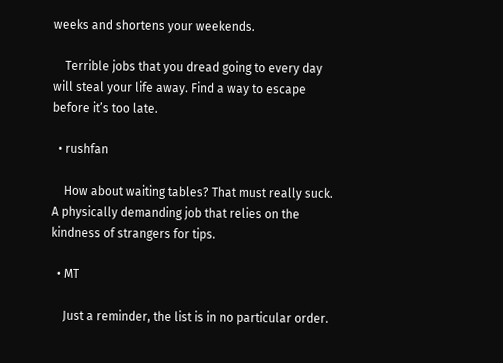weeks and shortens your weekends.

    Terrible jobs that you dread going to every day will steal your life away. Find a way to escape before it’s too late.

  • rushfan

    How about waiting tables? That must really suck. A physically demanding job that relies on the kindness of strangers for tips.

  • MT

    Just a reminder, the list is in no particular order.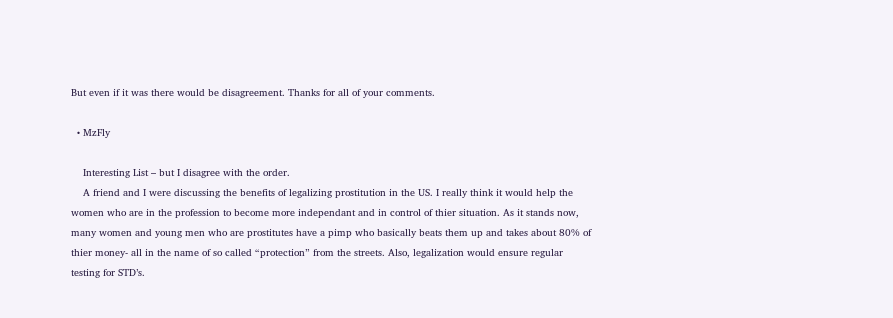But even if it was there would be disagreement. Thanks for all of your comments.

  • MzFly

    Interesting List – but I disagree with the order.
    A friend and I were discussing the benefits of legalizing prostitution in the US. I really think it would help the women who are in the profession to become more independant and in control of thier situation. As it stands now, many women and young men who are prostitutes have a pimp who basically beats them up and takes about 80% of thier money- all in the name of so called “protection” from the streets. Also, legalization would ensure regular testing for STD’s.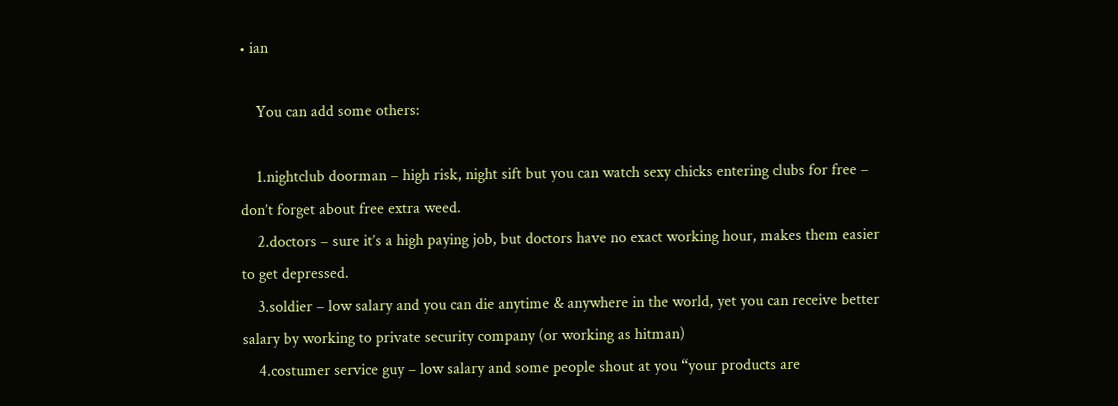• ian

    You can add some others:

    1.nightclub doorman – high risk, night sift but you can watch sexy chicks entering clubs for free – don’t forget about free extra weed.
    2.doctors – sure it’s a high paying job, but doctors have no exact working hour, makes them easier to get depressed.
    3.soldier – low salary and you can die anytime & anywhere in the world, yet you can receive better salary by working to private security company (or working as hitman)
    4.costumer service guy – low salary and some people shout at you “your products are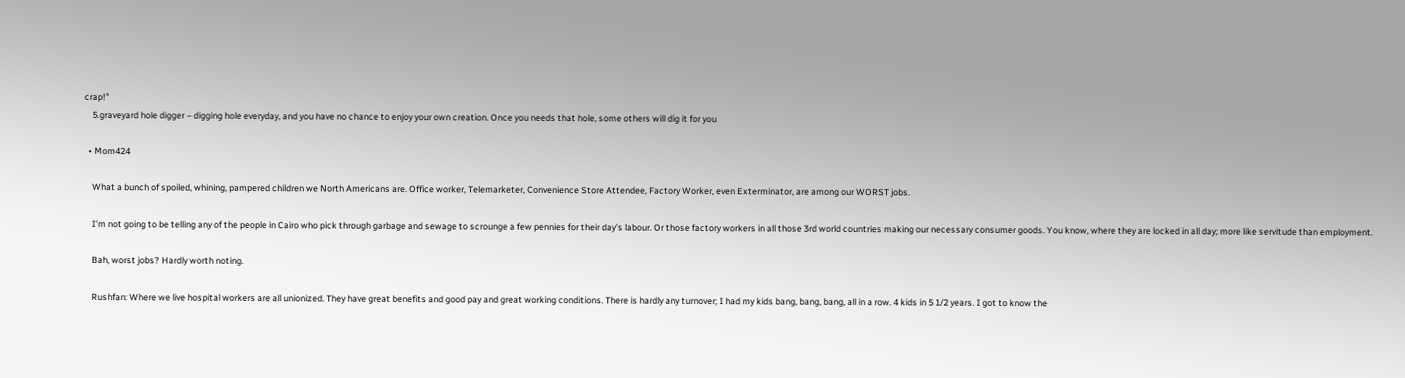crap!”
    5.graveyard hole digger – digging hole everyday, and you have no chance to enjoy your own creation. Once you needs that hole, some others will dig it for you

  • Mom424

    What a bunch of spoiled, whining, pampered children we North Americans are. Office worker, Telemarketer, Convenience Store Attendee, Factory Worker, even Exterminator, are among our WORST jobs.

    I’m not going to be telling any of the people in Cairo who pick through garbage and sewage to scrounge a few pennies for their day’s labour. Or those factory workers in all those 3rd world countries making our necessary consumer goods. You know, where they are locked in all day; more like servitude than employment.

    Bah, worst jobs? Hardly worth noting.

    Rushfan: Where we live hospital workers are all unionized. They have great benefits and good pay and great working conditions. There is hardly any turnover; I had my kids bang, bang, bang, all in a row. 4 kids in 5 1/2 years. I got to know the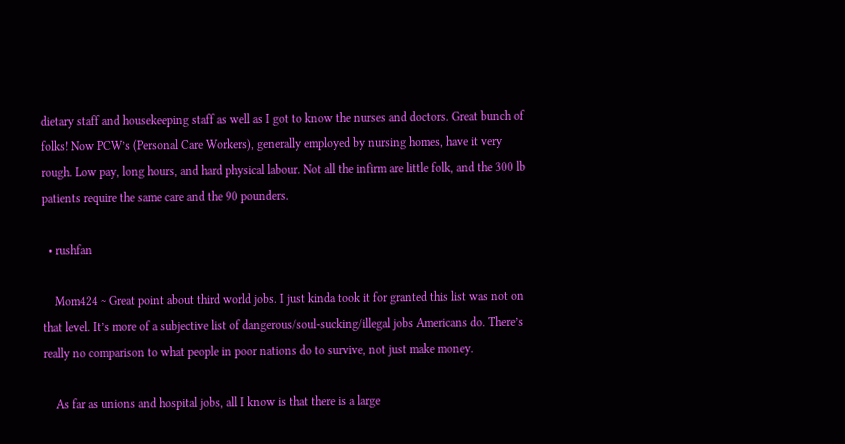dietary staff and housekeeping staff as well as I got to know the nurses and doctors. Great bunch of folks! Now PCW’s (Personal Care Workers), generally employed by nursing homes, have it very rough. Low pay, long hours, and hard physical labour. Not all the infirm are little folk, and the 300 lb patients require the same care and the 90 pounders.

  • rushfan

    Mom424 ~ Great point about third world jobs. I just kinda took it for granted this list was not on that level. It’s more of a subjective list of dangerous/soul-sucking/illegal jobs Americans do. There’s really no comparison to what people in poor nations do to survive, not just make money.

    As far as unions and hospital jobs, all I know is that there is a large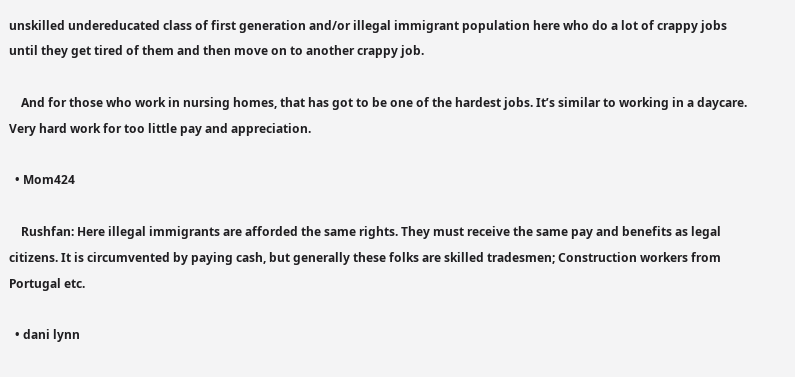unskilled undereducated class of first generation and/or illegal immigrant population here who do a lot of crappy jobs until they get tired of them and then move on to another crappy job.

    And for those who work in nursing homes, that has got to be one of the hardest jobs. It’s similar to working in a daycare. Very hard work for too little pay and appreciation.

  • Mom424

    Rushfan: Here illegal immigrants are afforded the same rights. They must receive the same pay and benefits as legal citizens. It is circumvented by paying cash, but generally these folks are skilled tradesmen; Construction workers from Portugal etc.

  • dani lynn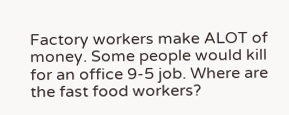Factory workers make ALOT of money. Some people would kill for an office 9-5 job. Where are the fast food workers?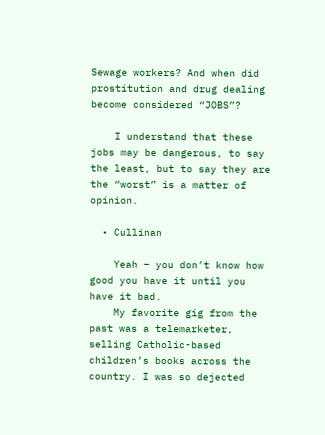Sewage workers? And when did prostitution and drug dealing become considered “JOBS”?

    I understand that these jobs may be dangerous, to say the least, but to say they are the “worst” is a matter of opinion.

  • Cullinan

    Yeah – you don’t know how good you have it until you have it bad.
    My favorite gig from the past was a telemarketer, selling Catholic-based children’s books across the country. I was so dejected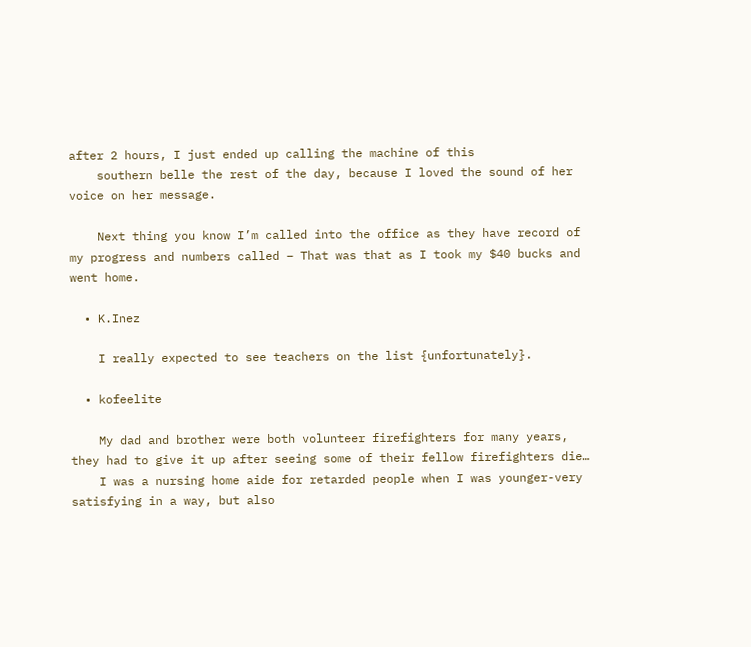after 2 hours, I just ended up calling the machine of this
    southern belle the rest of the day, because I loved the sound of her voice on her message.

    Next thing you know I’m called into the office as they have record of my progress and numbers called – That was that as I took my $40 bucks and went home.

  • K.Inez

    I really expected to see teachers on the list {unfortunately}.

  • kofeelite

    My dad and brother were both volunteer firefighters for many years, they had to give it up after seeing some of their fellow firefighters die…
    I was a nursing home aide for retarded people when I was younger-very satisfying in a way, but also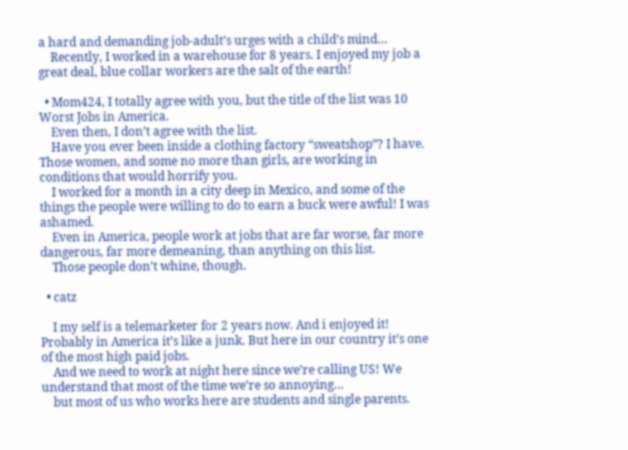a hard and demanding job-adult’s urges with a child’s mind…
    Recently, I worked in a warehouse for 8 years. I enjoyed my job a great deal, blue collar workers are the salt of the earth!

  • Mom424, I totally agree with you, but the title of the list was 10 Worst Jobs in America.
    Even then, I don’t agree with the list.
    Have you ever been inside a clothing factory “sweatshop”? I have. Those women, and some no more than girls, are working in conditions that would horrify you.
    I worked for a month in a city deep in Mexico, and some of the things the people were willing to do to earn a buck were awful! I was ashamed.
    Even in America, people work at jobs that are far worse, far more dangerous, far more demeaning, than anything on this list.
    Those people don’t whine, though.

  • catz

    I my self is a telemarketer for 2 years now. And i enjoyed it! Probably in America it’s like a junk. But here in our country it’s one of the most high paid jobs.
    And we need to work at night here since we’re calling US! We understand that most of the time we’re so annoying…
    but most of us who works here are students and single parents.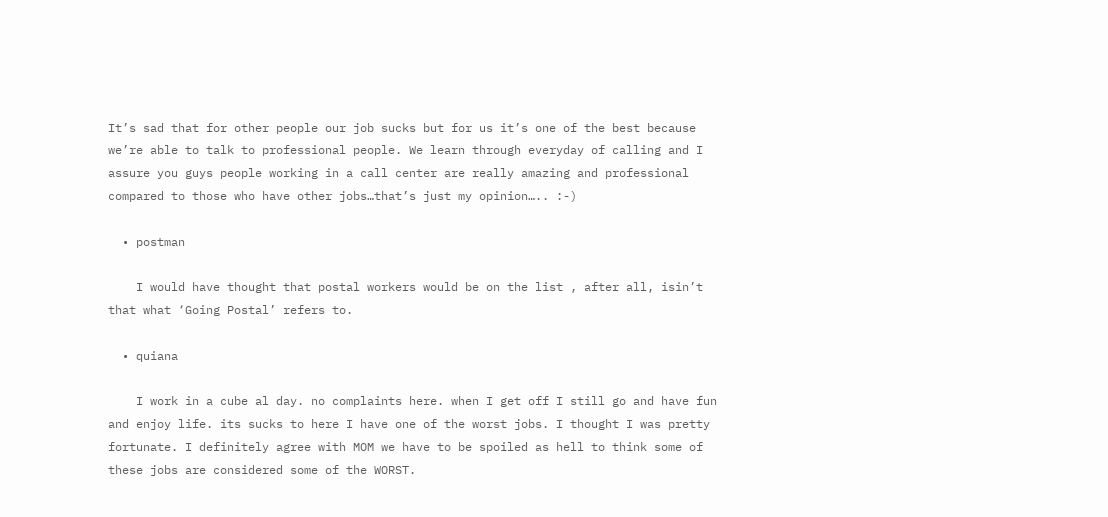It’s sad that for other people our job sucks but for us it’s one of the best because we’re able to talk to professional people. We learn through everyday of calling and I assure you guys people working in a call center are really amazing and professional compared to those who have other jobs…that’s just my opinion….. :-)

  • postman

    I would have thought that postal workers would be on the list , after all, isin’t that what ‘Going Postal’ refers to.

  • quiana

    I work in a cube al day. no complaints here. when I get off I still go and have fun and enjoy life. its sucks to here I have one of the worst jobs. I thought I was pretty fortunate. I definitely agree with MOM we have to be spoiled as hell to think some of these jobs are considered some of the WORST.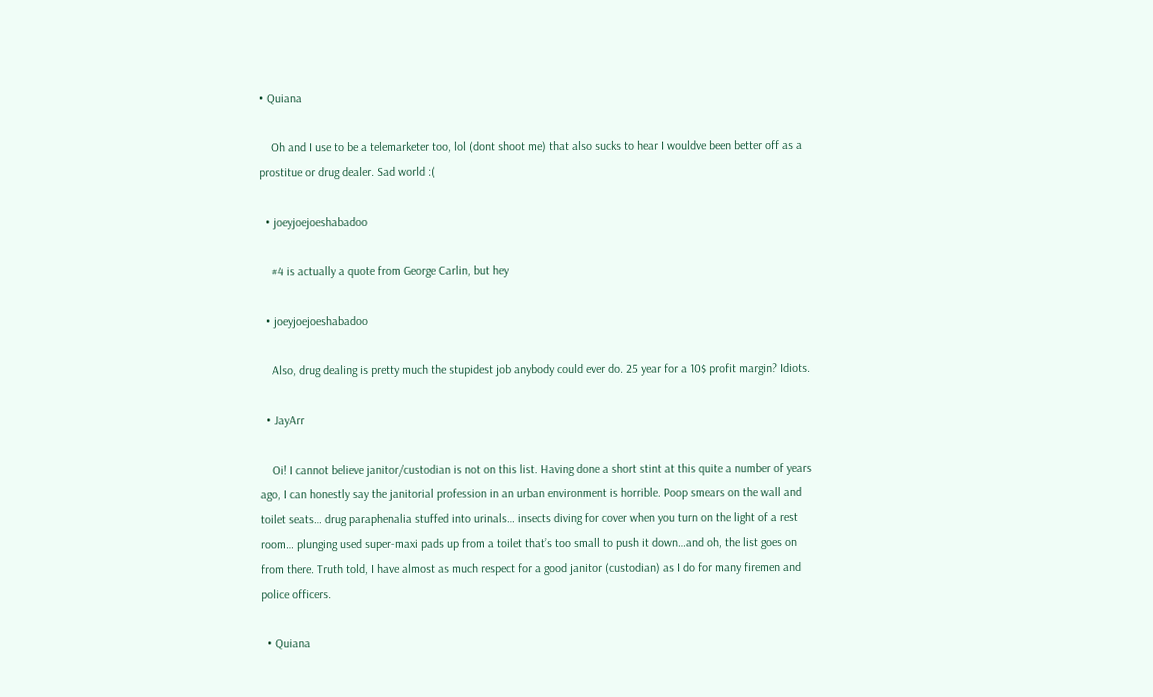• Quiana

    Oh and I use to be a telemarketer too, lol (dont shoot me) that also sucks to hear I wouldve been better off as a prostitue or drug dealer. Sad world :(

  • joeyjoejoeshabadoo

    #4 is actually a quote from George Carlin, but hey

  • joeyjoejoeshabadoo

    Also, drug dealing is pretty much the stupidest job anybody could ever do. 25 year for a 10$ profit margin? Idiots.

  • JayArr

    Oi! I cannot believe janitor/custodian is not on this list. Having done a short stint at this quite a number of years ago, I can honestly say the janitorial profession in an urban environment is horrible. Poop smears on the wall and toilet seats… drug paraphenalia stuffed into urinals… insects diving for cover when you turn on the light of a rest room… plunging used super-maxi pads up from a toilet that’s too small to push it down…and oh, the list goes on from there. Truth told, I have almost as much respect for a good janitor (custodian) as I do for many firemen and police officers.

  • Quiana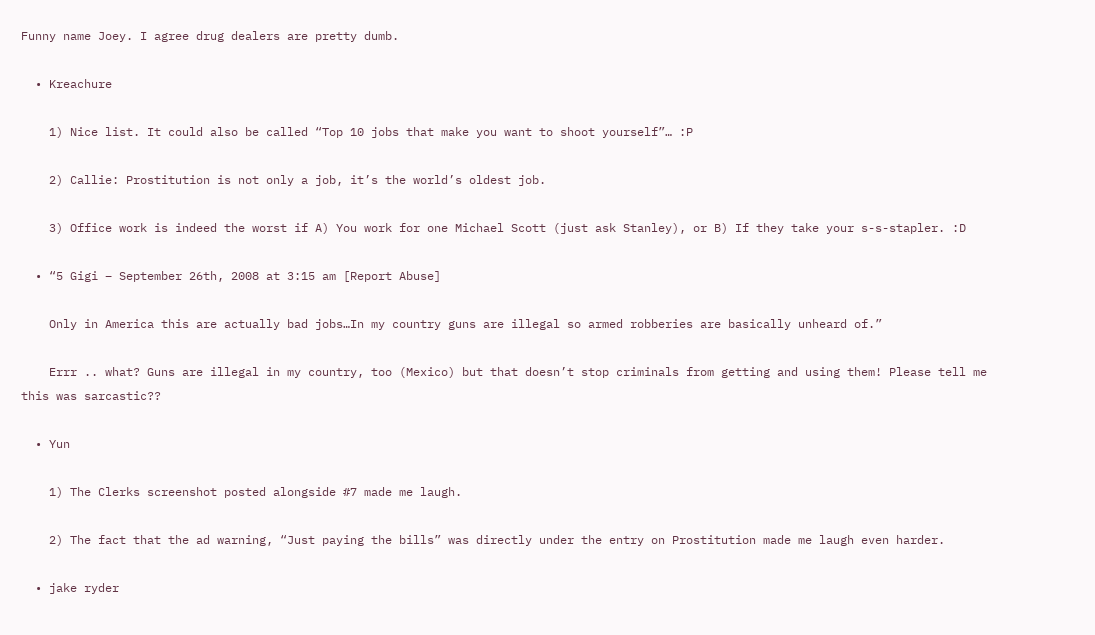Funny name Joey. I agree drug dealers are pretty dumb.

  • Kreachure

    1) Nice list. It could also be called “Top 10 jobs that make you want to shoot yourself”… :P

    2) Callie: Prostitution is not only a job, it’s the world’s oldest job.

    3) Office work is indeed the worst if A) You work for one Michael Scott (just ask Stanley), or B) If they take your s-s-stapler. :D

  • “5 Gigi – September 26th, 2008 at 3:15 am [Report Abuse]

    Only in America this are actually bad jobs…In my country guns are illegal so armed robberies are basically unheard of.”

    Errr .. what? Guns are illegal in my country, too (Mexico) but that doesn’t stop criminals from getting and using them! Please tell me this was sarcastic??

  • Yun

    1) The Clerks screenshot posted alongside #7 made me laugh.

    2) The fact that the ad warning, “Just paying the bills” was directly under the entry on Prostitution made me laugh even harder.

  • jake ryder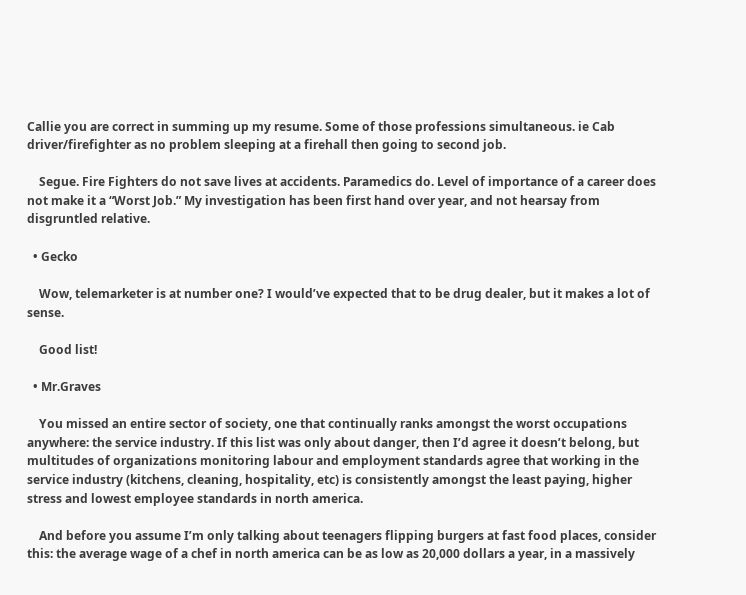Callie you are correct in summing up my resume. Some of those professions simultaneous. ie Cab driver/firefighter as no problem sleeping at a firehall then going to second job.

    Segue. Fire Fighters do not save lives at accidents. Paramedics do. Level of importance of a career does not make it a “Worst Job.” My investigation has been first hand over year, and not hearsay from disgruntled relative.

  • Gecko

    Wow, telemarketer is at number one? I would’ve expected that to be drug dealer, but it makes a lot of sense.

    Good list!

  • Mr.Graves

    You missed an entire sector of society, one that continually ranks amongst the worst occupations anywhere: the service industry. If this list was only about danger, then I’d agree it doesn’t belong, but multitudes of organizations monitoring labour and employment standards agree that working in the service industry (kitchens, cleaning, hospitality, etc) is consistently amongst the least paying, higher stress and lowest employee standards in north america.

    And before you assume I’m only talking about teenagers flipping burgers at fast food places, consider this: the average wage of a chef in north america can be as low as 20,000 dollars a year, in a massively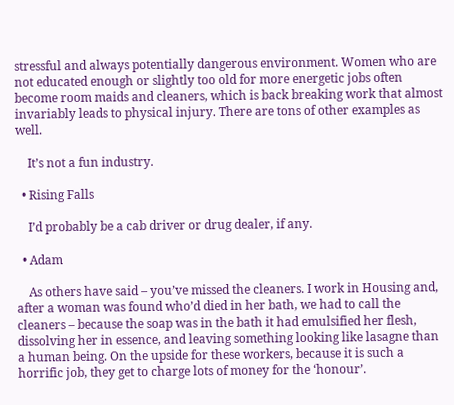stressful and always potentially dangerous environment. Women who are not educated enough or slightly too old for more energetic jobs often become room maids and cleaners, which is back breaking work that almost invariably leads to physical injury. There are tons of other examples as well.

    It’s not a fun industry.

  • Rising Falls

    I’d probably be a cab driver or drug dealer, if any.

  • Adam

    As others have said – you’ve missed the cleaners. I work in Housing and, after a woman was found who’d died in her bath, we had to call the cleaners – because the soap was in the bath it had emulsified her flesh, dissolving her in essence, and leaving something looking like lasagne than a human being. On the upside for these workers, because it is such a horrific job, they get to charge lots of money for the ‘honour’.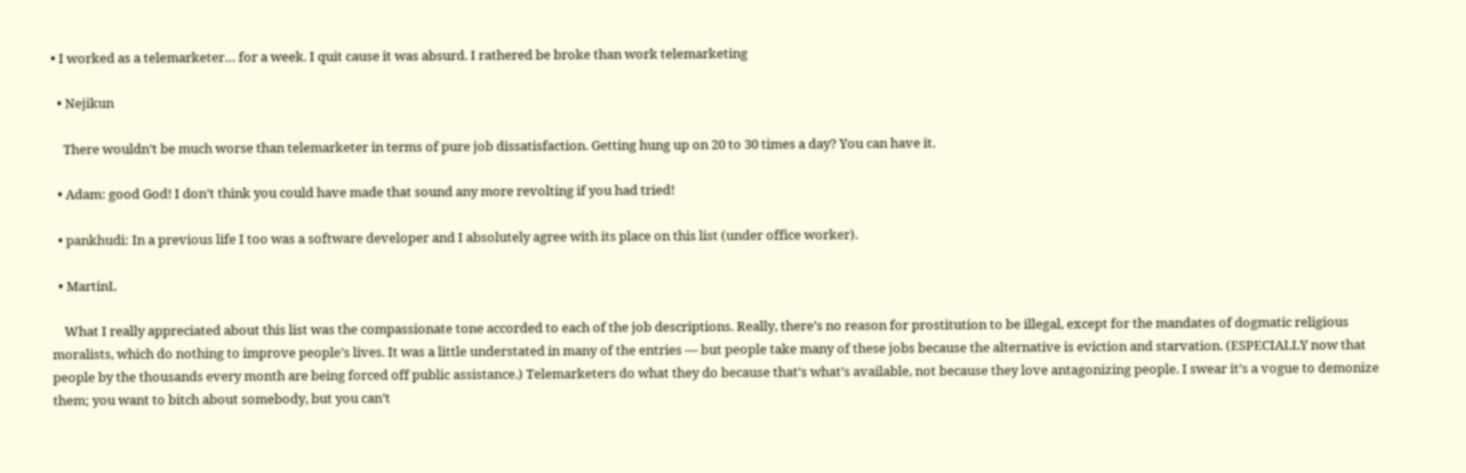• I worked as a telemarketer… for a week. I quit cause it was absurd. I rathered be broke than work telemarketing

  • Nejikun

    There wouldn’t be much worse than telemarketer in terms of pure job dissatisfaction. Getting hung up on 20 to 30 times a day? You can have it.

  • Adam: good God! I don’t think you could have made that sound any more revolting if you had tried!

  • pankhudi: In a previous life I too was a software developer and I absolutely agree with its place on this list (under office worker).

  • MartinL

    What I really appreciated about this list was the compassionate tone accorded to each of the job descriptions. Really, there’s no reason for prostitution to be illegal, except for the mandates of dogmatic religious moralists, which do nothing to improve people’s lives. It was a little understated in many of the entries — but people take many of these jobs because the alternative is eviction and starvation. (ESPECIALLY now that people by the thousands every month are being forced off public assistance.) Telemarketers do what they do because that’s what’s available, not because they love antagonizing people. I swear it’s a vogue to demonize them; you want to bitch about somebody, but you can’t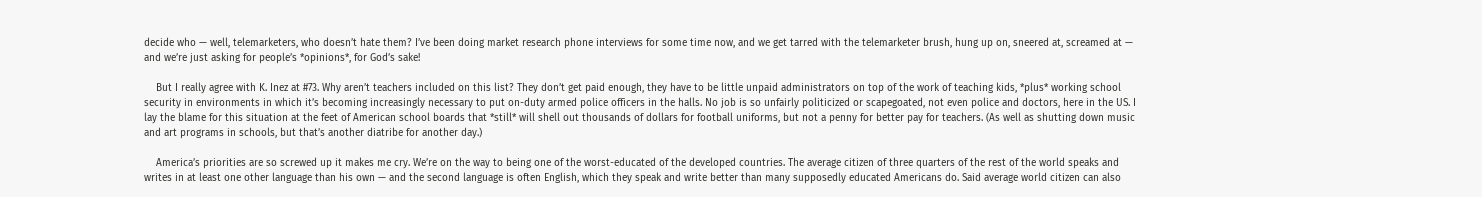decide who — well, telemarketers, who doesn’t hate them? I’ve been doing market research phone interviews for some time now, and we get tarred with the telemarketer brush, hung up on, sneered at, screamed at — and we’re just asking for people’s *opinions*, for God’s sake!

    But I really agree with K. Inez at #73. Why aren’t teachers included on this list? They don’t get paid enough, they have to be little unpaid administrators on top of the work of teaching kids, *plus* working school security in environments in which it’s becoming increasingly necessary to put on-duty armed police officers in the halls. No job is so unfairly politicized or scapegoated, not even police and doctors, here in the US. I lay the blame for this situation at the feet of American school boards that *still* will shell out thousands of dollars for football uniforms, but not a penny for better pay for teachers. (As well as shutting down music and art programs in schools, but that’s another diatribe for another day.)

    America’s priorities are so screwed up it makes me cry. We’re on the way to being one of the worst-educated of the developed countries. The average citizen of three quarters of the rest of the world speaks and writes in at least one other language than his own — and the second language is often English, which they speak and write better than many supposedly educated Americans do. Said average world citizen can also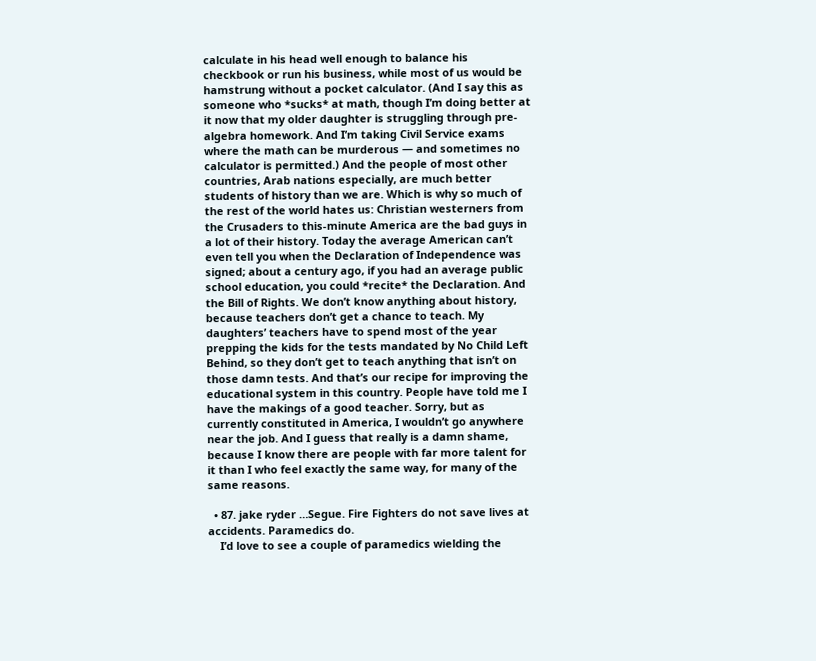calculate in his head well enough to balance his checkbook or run his business, while most of us would be hamstrung without a pocket calculator. (And I say this as someone who *sucks* at math, though I’m doing better at it now that my older daughter is struggling through pre-algebra homework. And I’m taking Civil Service exams where the math can be murderous — and sometimes no calculator is permitted.) And the people of most other countries, Arab nations especially, are much better students of history than we are. Which is why so much of the rest of the world hates us: Christian westerners from the Crusaders to this-minute America are the bad guys in a lot of their history. Today the average American can’t even tell you when the Declaration of Independence was signed; about a century ago, if you had an average public school education, you could *recite* the Declaration. And the Bill of Rights. We don’t know anything about history, because teachers don’t get a chance to teach. My daughters’ teachers have to spend most of the year prepping the kids for the tests mandated by No Child Left Behind, so they don’t get to teach anything that isn’t on those damn tests. And that’s our recipe for improving the educational system in this country. People have told me I have the makings of a good teacher. Sorry, but as currently constituted in America, I wouldn’t go anywhere near the job. And I guess that really is a damn shame, because I know there are people with far more talent for it than I who feel exactly the same way, for many of the same reasons.

  • 87. jake ryder …Segue. Fire Fighters do not save lives at accidents. Paramedics do.
    I’d love to see a couple of paramedics wielding the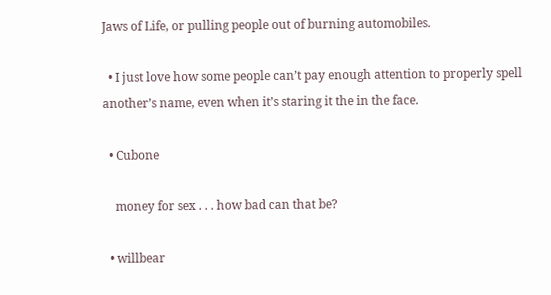Jaws of Life, or pulling people out of burning automobiles.

  • I just love how some people can’t pay enough attention to properly spell another’s name, even when it’s staring it the in the face.

  • Cubone

    money for sex . . . how bad can that be?

  • willbear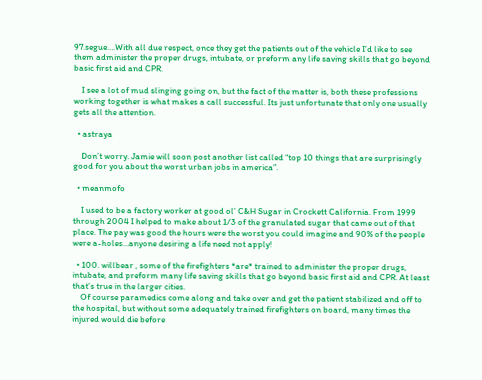97.segue….With all due respect, once they get the patients out of the vehicle I’d like to see them administer the proper drugs, intubate, or preform any life saving skills that go beyond basic first aid and CPR.

    I see a lot of mud slinging going on, but the fact of the matter is, both these professions working together is what makes a call successful. Its just unfortunate that only one usually gets all the attention.

  • astraya

    Don’t worry. Jamie will soon post another list called “top 10 things that are surprisingly good for you about the worst urban jobs in america”.

  • meanmofo

    I used to be a factory worker at good ol’ C&H Sugar in Crockett California. From 1999 through 2004 I helped to make about 1/3 of the granulated sugar that came out of that place. The pay was good the hours were the worst you could imagine and 90% of the people were a-holes…anyone desiring a life need not apply!

  • 100. willbear , some of the firefighters *are* trained to administer the proper drugs, intubate, and preform many life saving skills that go beyond basic first aid and CPR. At least that’s true in the larger cities.
    Of course paramedics come along and take over and get the patient stabilized and off to the hospital, but without some adequately trained firefighters on board, many times the injured would die before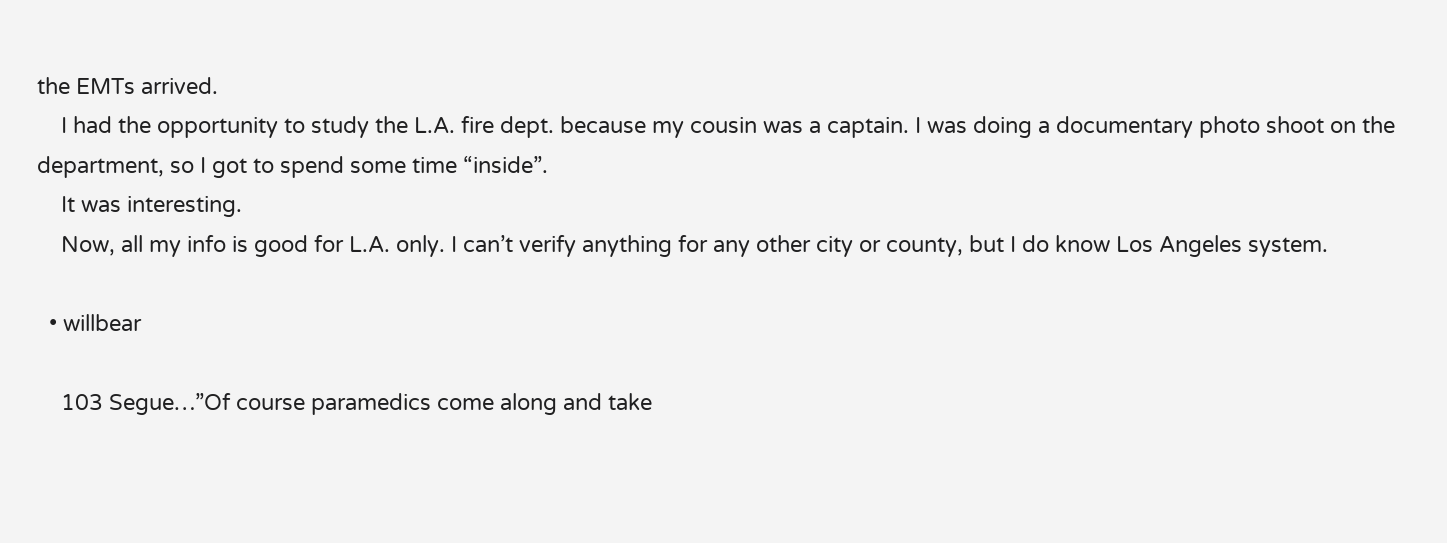the EMTs arrived.
    I had the opportunity to study the L.A. fire dept. because my cousin was a captain. I was doing a documentary photo shoot on the department, so I got to spend some time “inside”.
    It was interesting.
    Now, all my info is good for L.A. only. I can’t verify anything for any other city or county, but I do know Los Angeles system.

  • willbear

    103 Segue…”Of course paramedics come along and take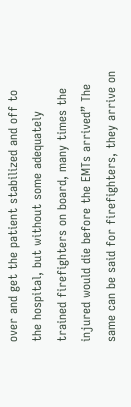over and get the patient stabilized and off to the hospital, but without some adequately trained firefighters on board, many times the injured would die before the EMTs arrived” The same can be said for firefighters, they arrive on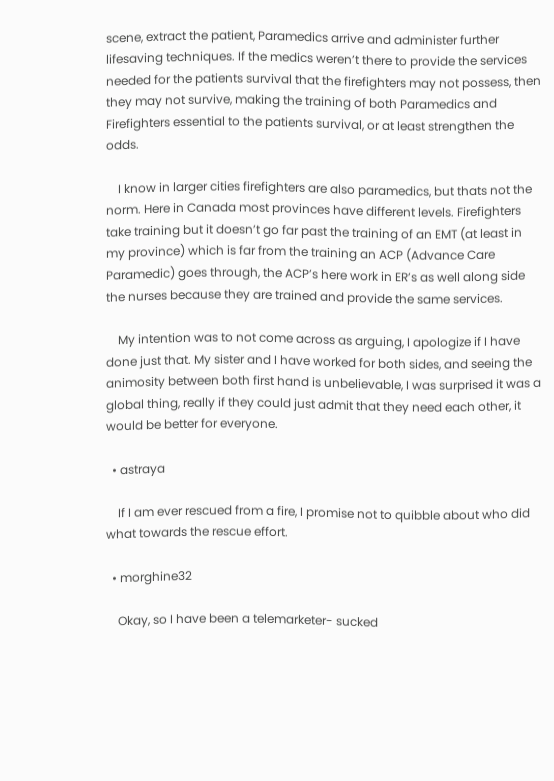scene, extract the patient, Paramedics arrive and administer further lifesaving techniques. If the medics weren’t there to provide the services needed for the patients survival that the firefighters may not possess, then they may not survive, making the training of both Paramedics and Firefighters essential to the patients survival, or at least strengthen the odds.

    I know in larger cities firefighters are also paramedics, but thats not the norm. Here in Canada most provinces have different levels. Firefighters take training but it doesn’t go far past the training of an EMT (at least in my province) which is far from the training an ACP (Advance Care Paramedic) goes through, the ACP’s here work in ER’s as well along side the nurses because they are trained and provide the same services.

    My intention was to not come across as arguing, I apologize if I have done just that. My sister and I have worked for both sides, and seeing the animosity between both first hand is unbelievable, I was surprised it was a global thing, really if they could just admit that they need each other, it would be better for everyone.

  • astraya

    If I am ever rescued from a fire, I promise not to quibble about who did what towards the rescue effort.

  • morghine32

    Okay, so I have been a telemarketer- sucked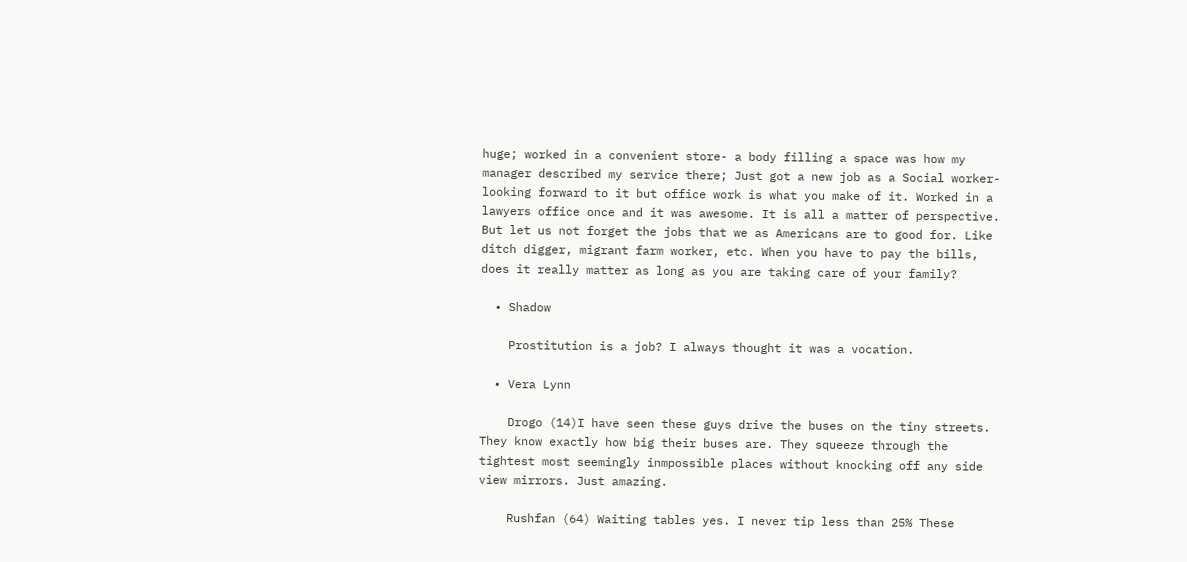huge; worked in a convenient store- a body filling a space was how my manager described my service there; Just got a new job as a Social worker- looking forward to it but office work is what you make of it. Worked in a lawyers office once and it was awesome. It is all a matter of perspective. But let us not forget the jobs that we as Americans are to good for. Like ditch digger, migrant farm worker, etc. When you have to pay the bills, does it really matter as long as you are taking care of your family?

  • Shadow

    Prostitution is a job? I always thought it was a vocation.

  • Vera Lynn

    Drogo (14)I have seen these guys drive the buses on the tiny streets. They know exactly how big their buses are. They squeeze through the tightest most seemingly inmpossible places without knocking off any side view mirrors. Just amazing.

    Rushfan (64) Waiting tables yes. I never tip less than 25% These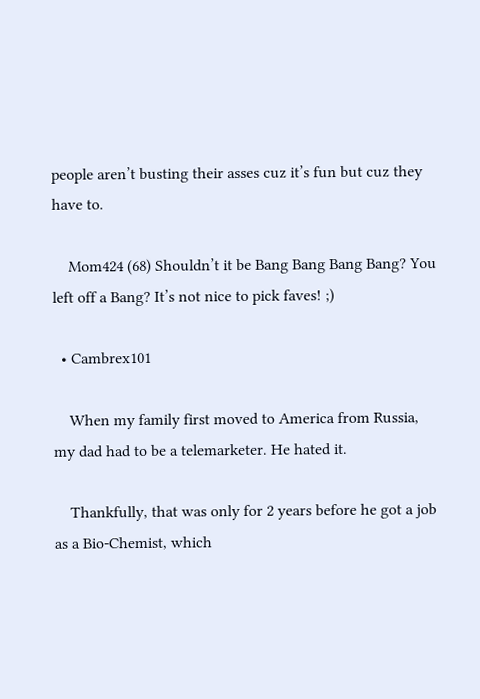people aren’t busting their asses cuz it’s fun but cuz they have to.

    Mom424 (68) Shouldn’t it be Bang Bang Bang Bang? You left off a Bang? It’s not nice to pick faves! ;)

  • Cambrex101

    When my family first moved to America from Russia, my dad had to be a telemarketer. He hated it.

    Thankfully, that was only for 2 years before he got a job as a Bio-Chemist, which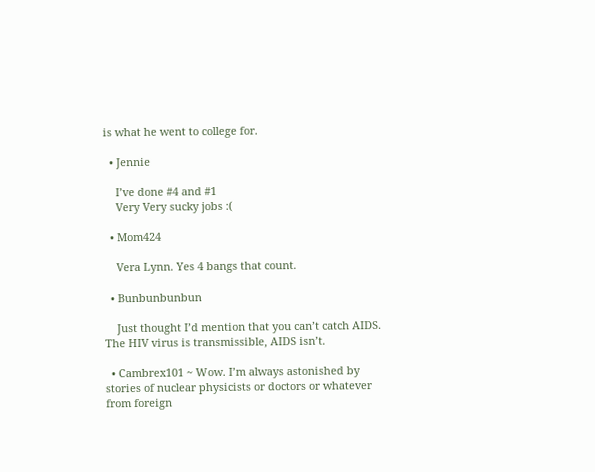is what he went to college for.

  • Jennie

    I’ve done #4 and #1
    Very Very sucky jobs :(

  • Mom424

    Vera Lynn. Yes 4 bangs that count.

  • Bunbunbunbun

    Just thought I’d mention that you can’t catch AIDS. The HIV virus is transmissible, AIDS isn’t.

  • Cambrex101 ~ Wow. I’m always astonished by stories of nuclear physicists or doctors or whatever from foreign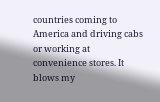countries coming to America and driving cabs or working at convenience stores. It blows my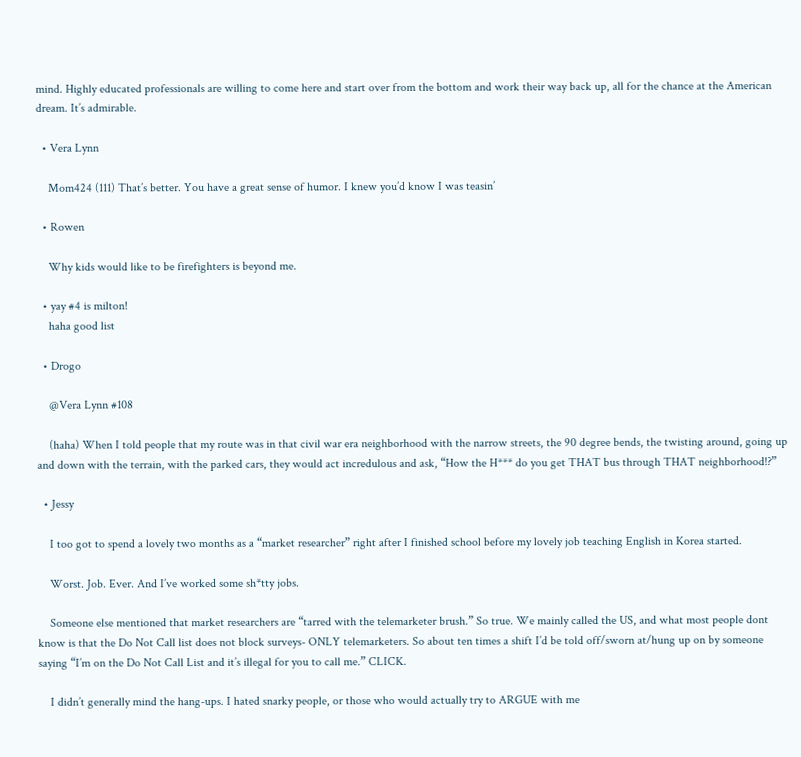mind. Highly educated professionals are willing to come here and start over from the bottom and work their way back up, all for the chance at the American dream. It’s admirable.

  • Vera Lynn

    Mom424 (111) That’s better. You have a great sense of humor. I knew you’d know I was teasin’

  • Rowen

    Why kids would like to be firefighters is beyond me.

  • yay #4 is milton!
    haha good list

  • Drogo

    @Vera Lynn #108

    (haha) When I told people that my route was in that civil war era neighborhood with the narrow streets, the 90 degree bends, the twisting around, going up and down with the terrain, with the parked cars, they would act incredulous and ask, “How the H*** do you get THAT bus through THAT neighborhood!?”

  • Jessy

    I too got to spend a lovely two months as a “market researcher” right after I finished school before my lovely job teaching English in Korea started.

    Worst. Job. Ever. And I’ve worked some sh*tty jobs.

    Someone else mentioned that market researchers are “tarred with the telemarketer brush.” So true. We mainly called the US, and what most people dont know is that the Do Not Call list does not block surveys- ONLY telemarketers. So about ten times a shift I’d be told off/sworn at/hung up on by someone saying “I’m on the Do Not Call List and it’s illegal for you to call me.” CLICK.

    I didn’t generally mind the hang-ups. I hated snarky people, or those who would actually try to ARGUE with me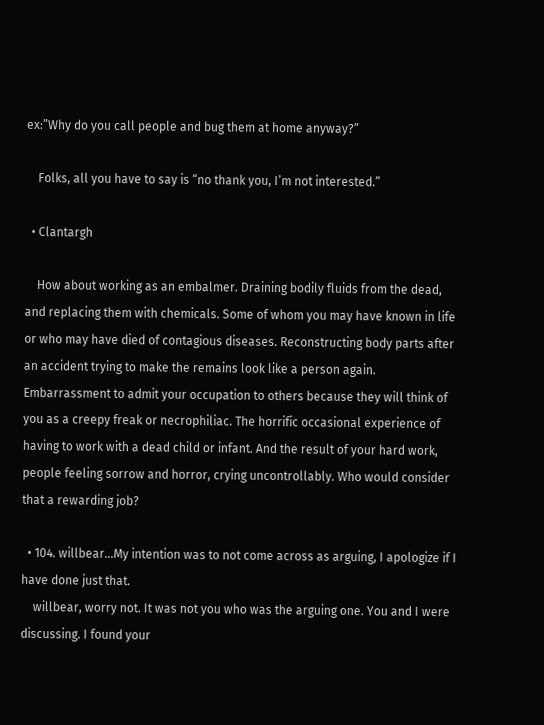ex:”Why do you call people and bug them at home anyway?”

    Folks, all you have to say is “no thank you, I’m not interested.”

  • Clantargh

    How about working as an embalmer. Draining bodily fluids from the dead, and replacing them with chemicals. Some of whom you may have known in life or who may have died of contagious diseases. Reconstructing body parts after an accident trying to make the remains look like a person again. Embarrassment to admit your occupation to others because they will think of you as a creepy freak or necrophiliac. The horrific occasional experience of having to work with a dead child or infant. And the result of your hard work, people feeling sorrow and horror, crying uncontrollably. Who would consider that a rewarding job?

  • 104. willbear…My intention was to not come across as arguing, I apologize if I have done just that.
    willbear, worry not. It was not you who was the arguing one. You and I were discussing. I found your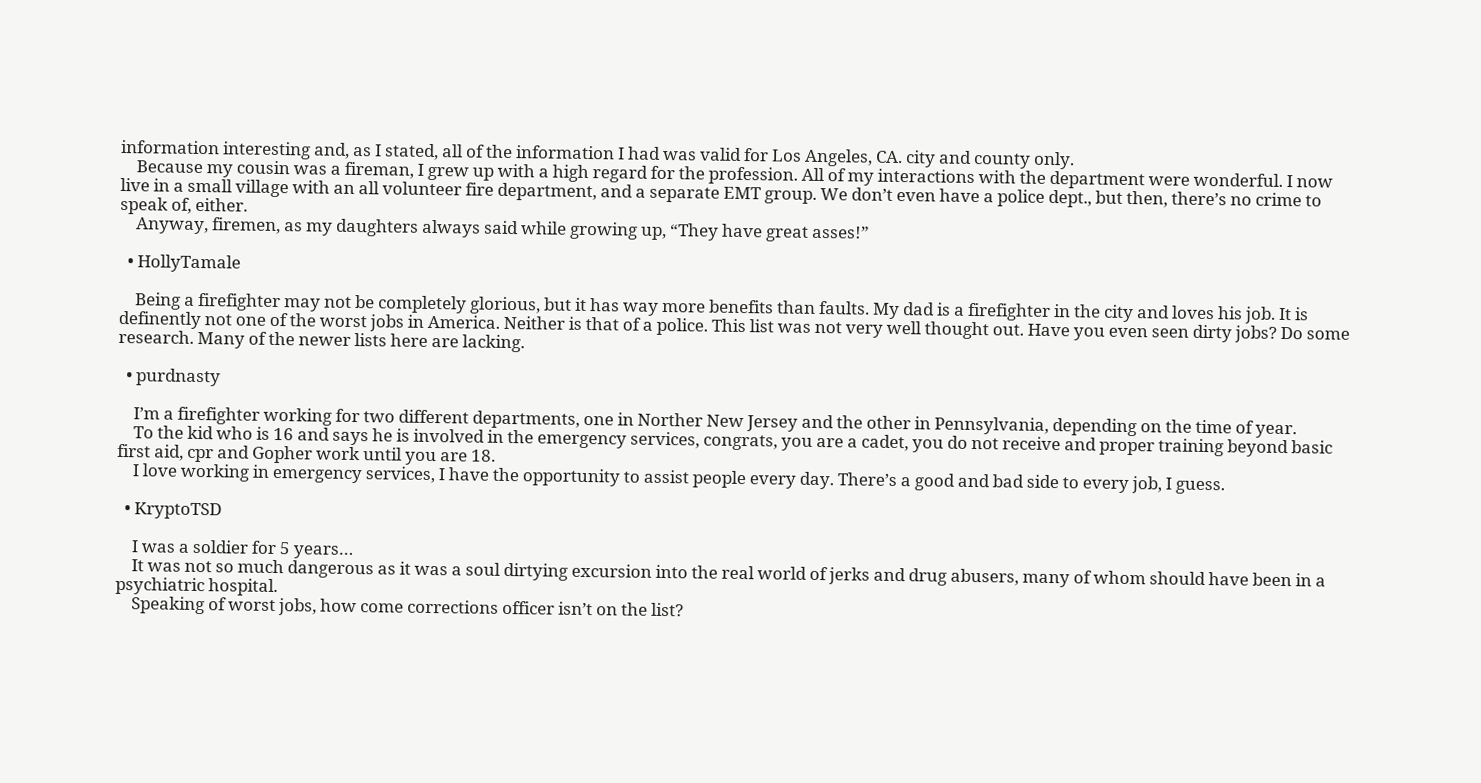information interesting and, as I stated, all of the information I had was valid for Los Angeles, CA. city and county only.
    Because my cousin was a fireman, I grew up with a high regard for the profession. All of my interactions with the department were wonderful. I now live in a small village with an all volunteer fire department, and a separate EMT group. We don’t even have a police dept., but then, there’s no crime to speak of, either.
    Anyway, firemen, as my daughters always said while growing up, “They have great asses!”

  • HollyTamale

    Being a firefighter may not be completely glorious, but it has way more benefits than faults. My dad is a firefighter in the city and loves his job. It is definently not one of the worst jobs in America. Neither is that of a police. This list was not very well thought out. Have you even seen dirty jobs? Do some research. Many of the newer lists here are lacking.

  • purdnasty

    I’m a firefighter working for two different departments, one in Norther New Jersey and the other in Pennsylvania, depending on the time of year.
    To the kid who is 16 and says he is involved in the emergency services, congrats, you are a cadet, you do not receive and proper training beyond basic first aid, cpr and Gopher work until you are 18.
    I love working in emergency services, I have the opportunity to assist people every day. There’s a good and bad side to every job, I guess.

  • KryptoTSD

    I was a soldier for 5 years…
    It was not so much dangerous as it was a soul dirtying excursion into the real world of jerks and drug abusers, many of whom should have been in a psychiatric hospital.
    Speaking of worst jobs, how come corrections officer isn’t on the list?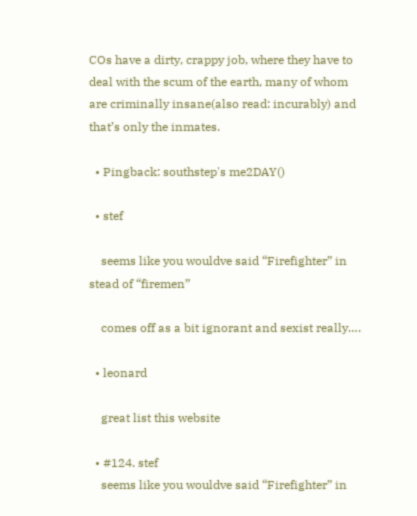COs have a dirty, crappy job, where they have to deal with the scum of the earth, many of whom are criminally insane(also read: incurably) and that’s only the inmates.

  • Pingback: southstep's me2DAY()

  • stef

    seems like you wouldve said “Firefighter” in stead of “firemen”

    comes off as a bit ignorant and sexist really….

  • leonard

    great list this website

  • #124. stef
    seems like you wouldve said “Firefighter” in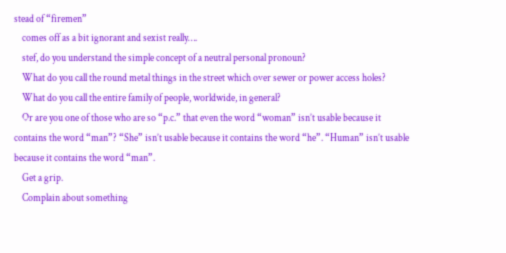stead of “firemen”
    comes off as a bit ignorant and sexist really….
    stef, do you understand the simple concept of a neutral personal pronoun?
    What do you call the round metal things in the street which over sewer or power access holes?
    What do you call the entire family of people, worldwide, in general?
    Or are you one of those who are so “p.c.” that even the word “woman” isn’t usable because it contains the word “man”? “She” isn’t usable because it contains the word “he”. “Human” isn’t usable because it contains the word “man”.
    Get a grip.
    Complain about something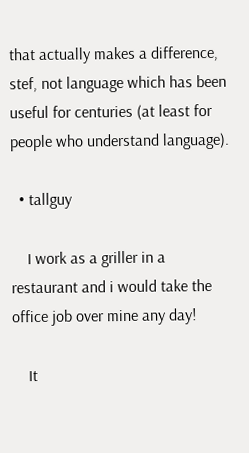that actually makes a difference, stef, not language which has been useful for centuries (at least for people who understand language).

  • tallguy

    I work as a griller in a restaurant and i would take the office job over mine any day!

    It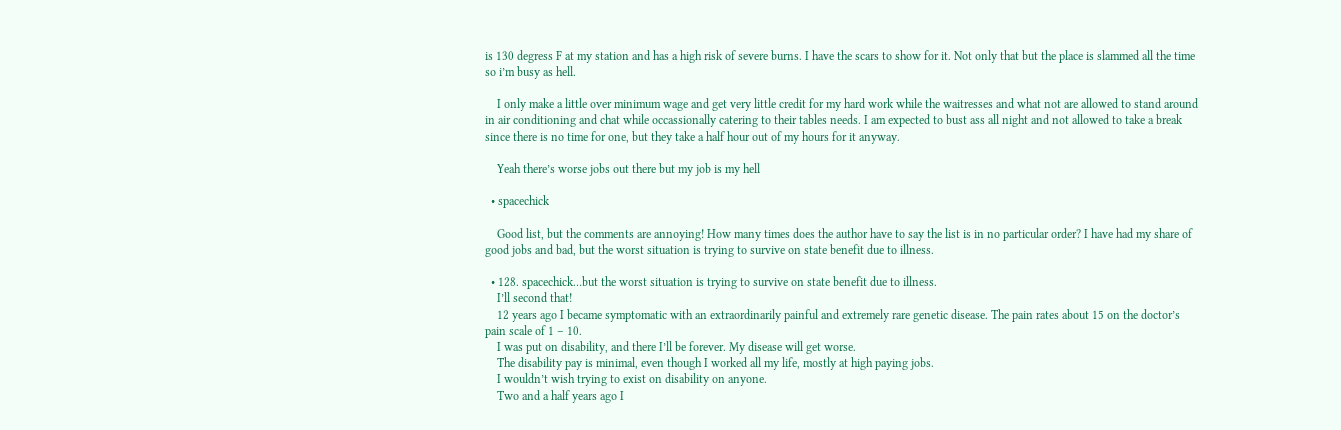is 130 degress F at my station and has a high risk of severe burns. I have the scars to show for it. Not only that but the place is slammed all the time so i’m busy as hell.

    I only make a little over minimum wage and get very little credit for my hard work while the waitresses and what not are allowed to stand around in air conditioning and chat while occassionally catering to their tables needs. I am expected to bust ass all night and not allowed to take a break since there is no time for one, but they take a half hour out of my hours for it anyway.

    Yeah there’s worse jobs out there but my job is my hell

  • spacechick

    Good list, but the comments are annoying! How many times does the author have to say the list is in no particular order? I have had my share of good jobs and bad, but the worst situation is trying to survive on state benefit due to illness.

  • 128. spacechick…but the worst situation is trying to survive on state benefit due to illness.
    I’ll second that!
    12 years ago I became symptomatic with an extraordinarily painful and extremely rare genetic disease. The pain rates about 15 on the doctor’s pain scale of 1 – 10.
    I was put on disability, and there I’ll be forever. My disease will get worse.
    The disability pay is minimal, even though I worked all my life, mostly at high paying jobs.
    I wouldn’t wish trying to exist on disability on anyone.
    Two and a half years ago I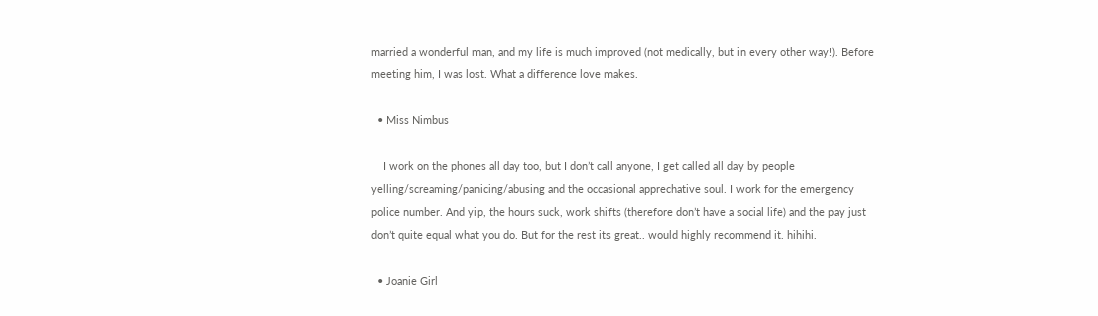married a wonderful man, and my life is much improved (not medically, but in every other way!). Before meeting him, I was lost. What a difference love makes.

  • Miss Nimbus

    I work on the phones all day too, but I don’t call anyone, I get called all day by people yelling/screaming/panicing/abusing and the occasional apprechative soul. I work for the emergency police number. And yip, the hours suck, work shifts (therefore don’t have a social life) and the pay just don’t quite equal what you do. But for the rest its great.. would highly recommend it. hihihi.

  • Joanie Girl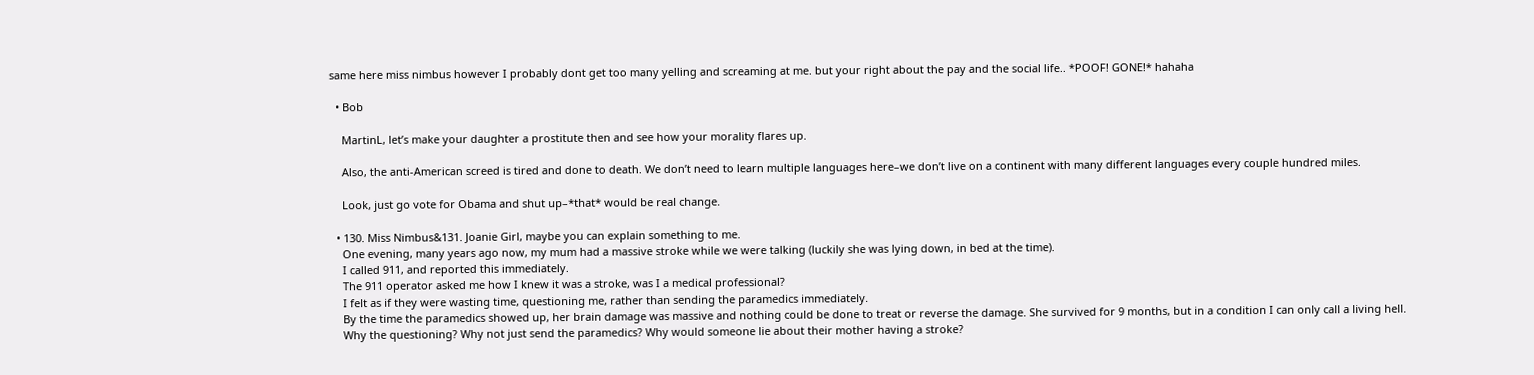same here miss nimbus however I probably dont get too many yelling and screaming at me. but your right about the pay and the social life.. *POOF! GONE!* hahaha

  • Bob

    MartinL, let’s make your daughter a prostitute then and see how your morality flares up.

    Also, the anti-American screed is tired and done to death. We don’t need to learn multiple languages here–we don’t live on a continent with many different languages every couple hundred miles.

    Look, just go vote for Obama and shut up–*that* would be real change.

  • 130. Miss Nimbus&131. Joanie Girl, maybe you can explain something to me.
    One evening, many years ago now, my mum had a massive stroke while we were talking (luckily she was lying down, in bed at the time).
    I called 911, and reported this immediately.
    The 911 operator asked me how I knew it was a stroke, was I a medical professional?
    I felt as if they were wasting time, questioning me, rather than sending the paramedics immediately.
    By the time the paramedics showed up, her brain damage was massive and nothing could be done to treat or reverse the damage. She survived for 9 months, but in a condition I can only call a living hell.
    Why the questioning? Why not just send the paramedics? Why would someone lie about their mother having a stroke?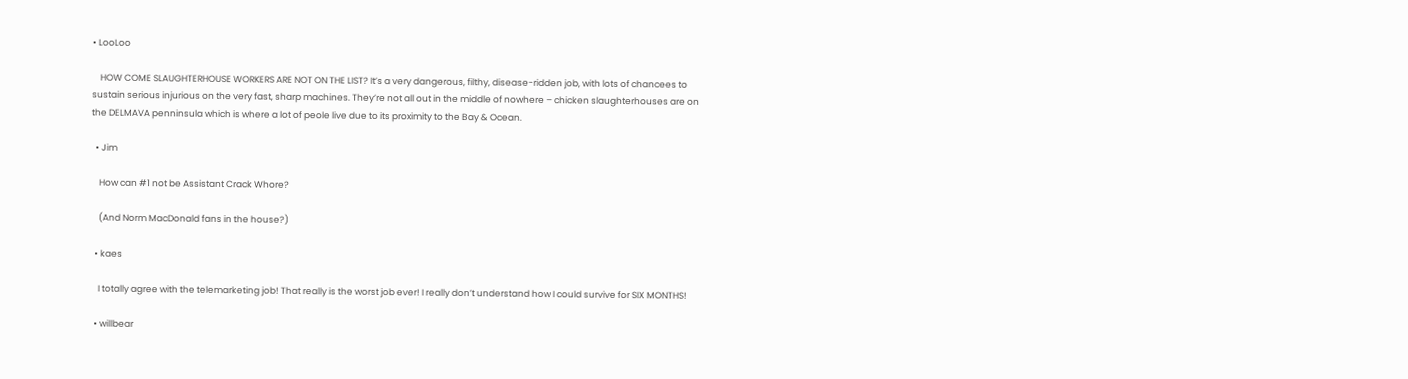• LooLoo

    HOW COME SLAUGHTERHOUSE WORKERS ARE NOT ON THE LIST? It’s a very dangerous, filthy, disease-ridden job, with lots of chancees to sustain serious injurious on the very fast, sharp machines. They’re not all out in the middle of nowhere – chicken slaughterhouses are on the DELMAVA penninsula which is where a lot of peole live due to its proximity to the Bay & Ocean.

  • Jim

    How can #1 not be Assistant Crack Whore?

    (And Norm MacDonald fans in the house?)

  • kaes

    I totally agree with the telemarketing job! That really is the worst job ever! I really don’t understand how I could survive for SIX MONTHS!

  • willbear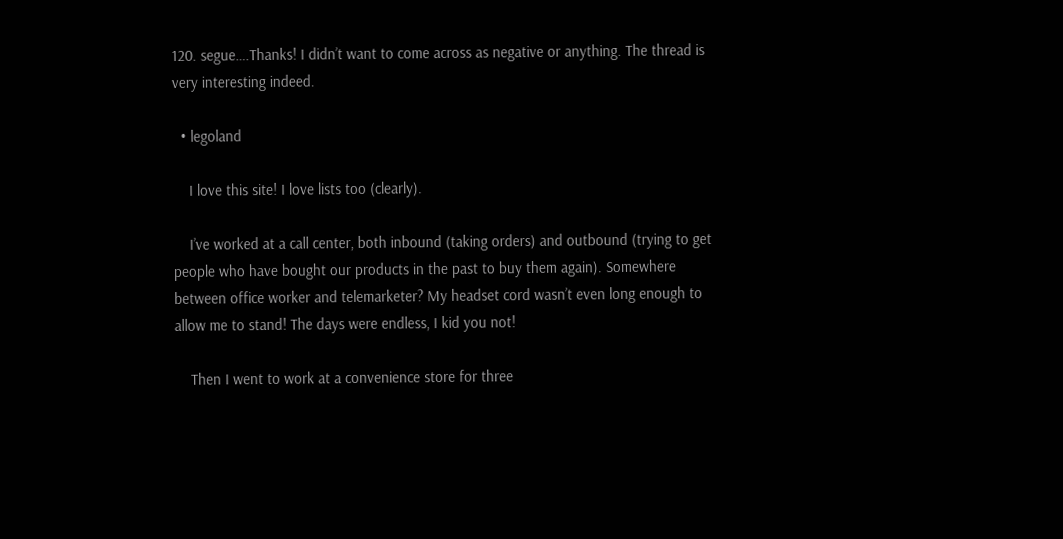120. segue….Thanks! I didn’t want to come across as negative or anything. The thread is very interesting indeed.

  • legoland

    I love this site! I love lists too (clearly).

    I’ve worked at a call center, both inbound (taking orders) and outbound (trying to get people who have bought our products in the past to buy them again). Somewhere between office worker and telemarketer? My headset cord wasn’t even long enough to allow me to stand! The days were endless, I kid you not!

    Then I went to work at a convenience store for three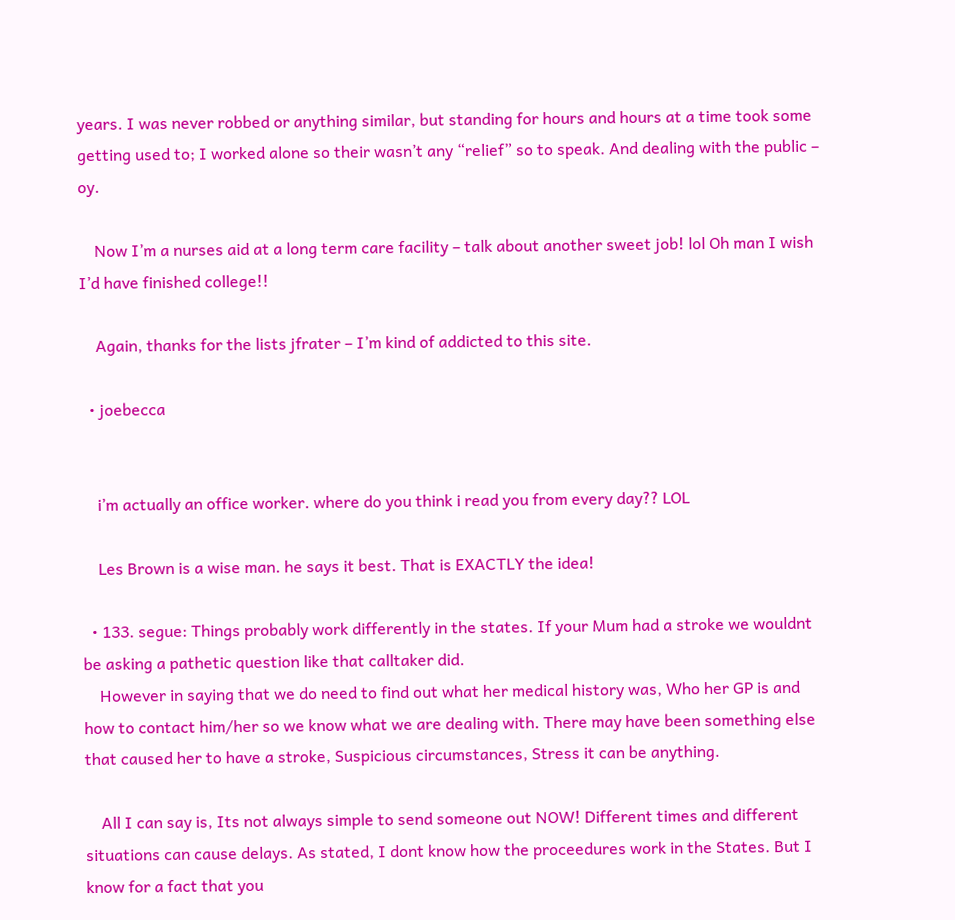years. I was never robbed or anything similar, but standing for hours and hours at a time took some getting used to; I worked alone so their wasn’t any “relief” so to speak. And dealing with the public – oy.

    Now I’m a nurses aid at a long term care facility – talk about another sweet job! lol Oh man I wish I’d have finished college!!

    Again, thanks for the lists jfrater – I’m kind of addicted to this site.

  • joebecca


    i’m actually an office worker. where do you think i read you from every day?? LOL

    Les Brown is a wise man. he says it best. That is EXACTLY the idea!

  • 133. segue: Things probably work differently in the states. If your Mum had a stroke we wouldnt be asking a pathetic question like that calltaker did.
    However in saying that we do need to find out what her medical history was, Who her GP is and how to contact him/her so we know what we are dealing with. There may have been something else that caused her to have a stroke, Suspicious circumstances, Stress it can be anything.

    All I can say is, Its not always simple to send someone out NOW! Different times and different situations can cause delays. As stated, I dont know how the proceedures work in the States. But I know for a fact that you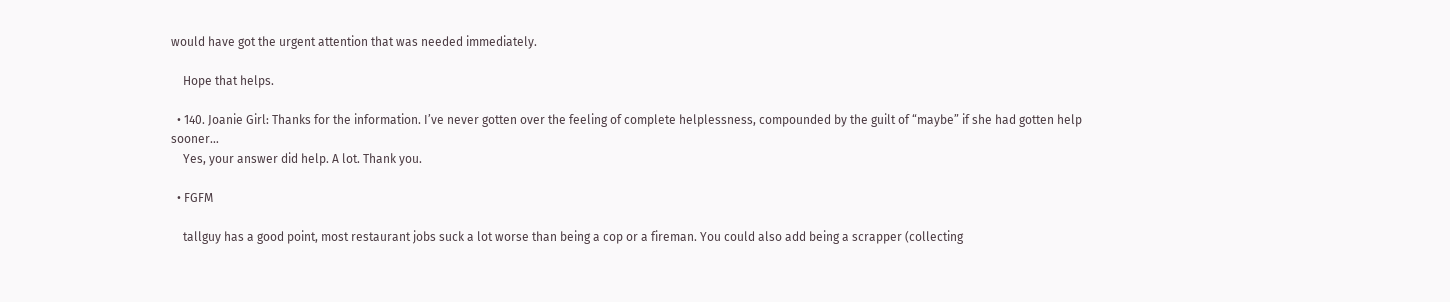would have got the urgent attention that was needed immediately.

    Hope that helps.

  • 140. Joanie Girl: Thanks for the information. I’ve never gotten over the feeling of complete helplessness, compounded by the guilt of “maybe” if she had gotten help sooner…
    Yes, your answer did help. A lot. Thank you.

  • FGFM

    tallguy has a good point, most restaurant jobs suck a lot worse than being a cop or a fireman. You could also add being a scrapper (collecting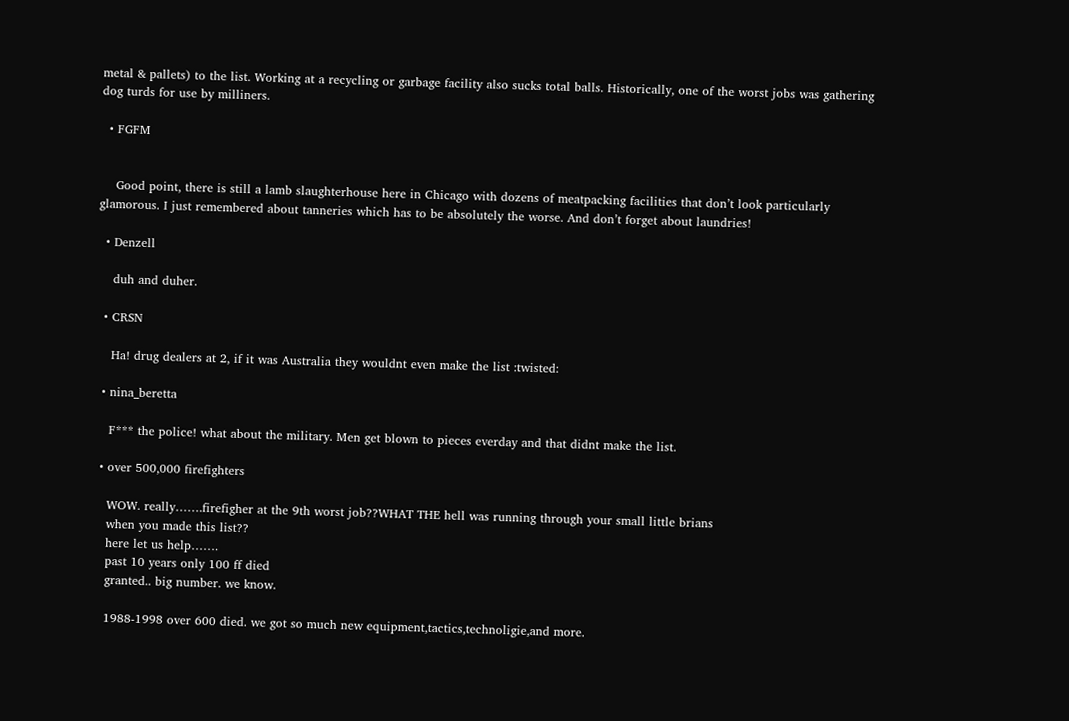metal & pallets) to the list. Working at a recycling or garbage facility also sucks total balls. Historically, one of the worst jobs was gathering dog turds for use by milliners.

  • FGFM


    Good point, there is still a lamb slaughterhouse here in Chicago with dozens of meatpacking facilities that don’t look particularly glamorous. I just remembered about tanneries which has to be absolutely the worse. And don’t forget about laundries!

  • Denzell

    duh and duher.

  • CRSN

    Ha! drug dealers at 2, if it was Australia they wouldnt even make the list :twisted:

  • nina_beretta

    F*** the police! what about the military. Men get blown to pieces everday and that didnt make the list.

  • over 500,000 firefighters

    WOW. really…….firefigher at the 9th worst job??WHAT THE hell was running through your small little brians
    when you made this list??
    here let us help…….
    past 10 years only 100 ff died
    granted.. big number. we know.

    1988-1998 over 600 died. we got so much new equipment,tactics,technoligie,and more.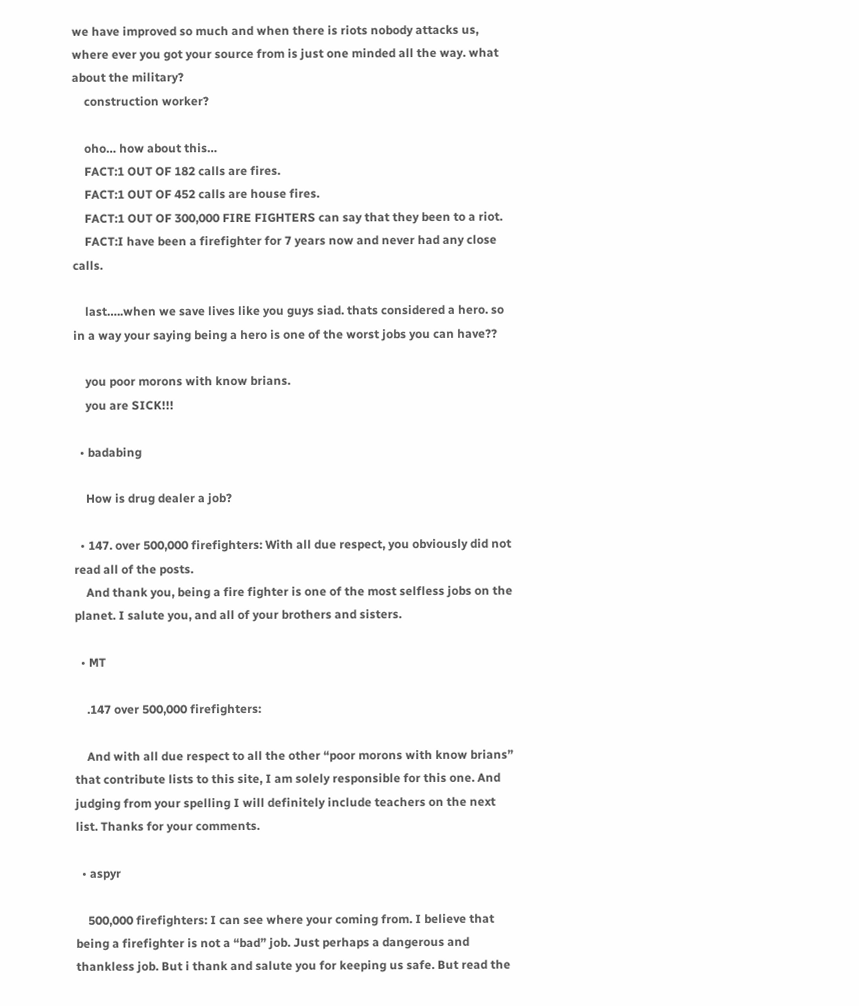we have improved so much and when there is riots nobody attacks us, where ever you got your source from is just one minded all the way. what about the military?
    construction worker?

    oho… how about this…
    FACT:1 OUT OF 182 calls are fires.
    FACT:1 OUT OF 452 calls are house fires.
    FACT:1 OUT OF 300,000 FIRE FIGHTERS can say that they been to a riot.
    FACT:I have been a firefighter for 7 years now and never had any close calls.

    last…..when we save lives like you guys siad. thats considered a hero. so in a way your saying being a hero is one of the worst jobs you can have??

    you poor morons with know brians.
    you are SICK!!!

  • badabing

    How is drug dealer a job?

  • 147. over 500,000 firefighters: With all due respect, you obviously did not read all of the posts.
    And thank you, being a fire fighter is one of the most selfless jobs on the planet. I salute you, and all of your brothers and sisters.

  • MT

    .147 over 500,000 firefighters:

    And with all due respect to all the other “poor morons with know brians” that contribute lists to this site, I am solely responsible for this one. And judging from your spelling I will definitely include teachers on the next list. Thanks for your comments.

  • aspyr

    500,000 firefighters: I can see where your coming from. I believe that being a firefighter is not a “bad” job. Just perhaps a dangerous and thankless job. But i thank and salute you for keeping us safe. But read the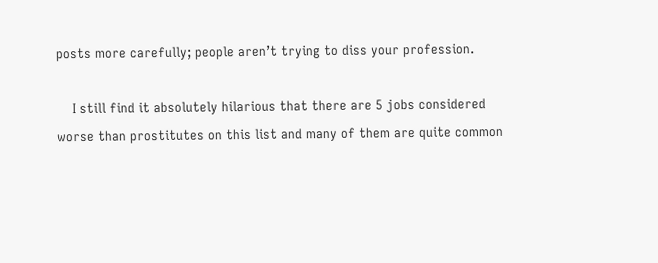posts more carefully; people aren’t trying to diss your profession.

    I still find it absolutely hilarious that there are 5 jobs considered worse than prostitutes on this list and many of them are quite common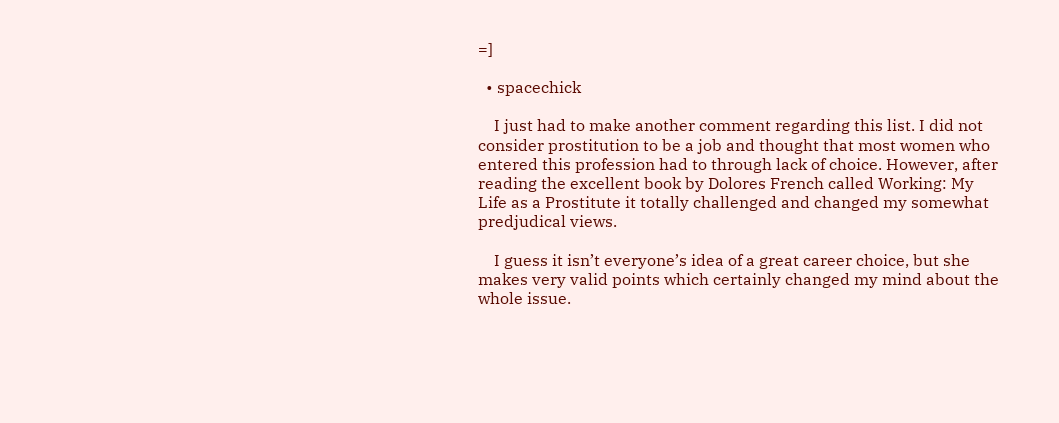=]

  • spacechick

    I just had to make another comment regarding this list. I did not consider prostitution to be a job and thought that most women who entered this profession had to through lack of choice. However, after reading the excellent book by Dolores French called Working: My Life as a Prostitute it totally challenged and changed my somewhat predjudical views.

    I guess it isn’t everyone’s idea of a great career choice, but she makes very valid points which certainly changed my mind about the whole issue.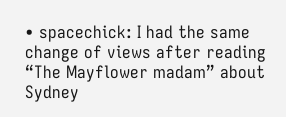• spacechick: I had the same change of views after reading “The Mayflower madam” about Sydney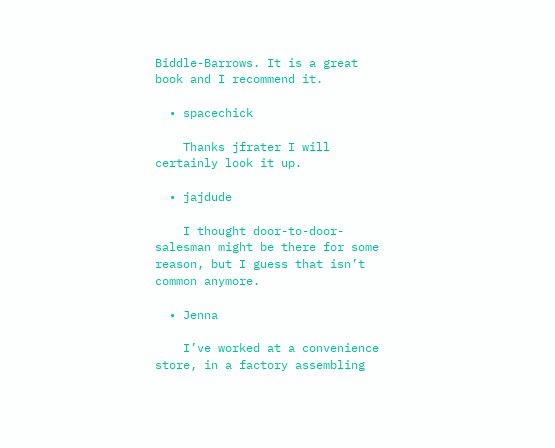Biddle-Barrows. It is a great book and I recommend it.

  • spacechick

    Thanks jfrater I will certainly look it up.

  • jajdude

    I thought door-to-door-salesman might be there for some reason, but I guess that isn’t common anymore.

  • Jenna

    I’ve worked at a convenience store, in a factory assembling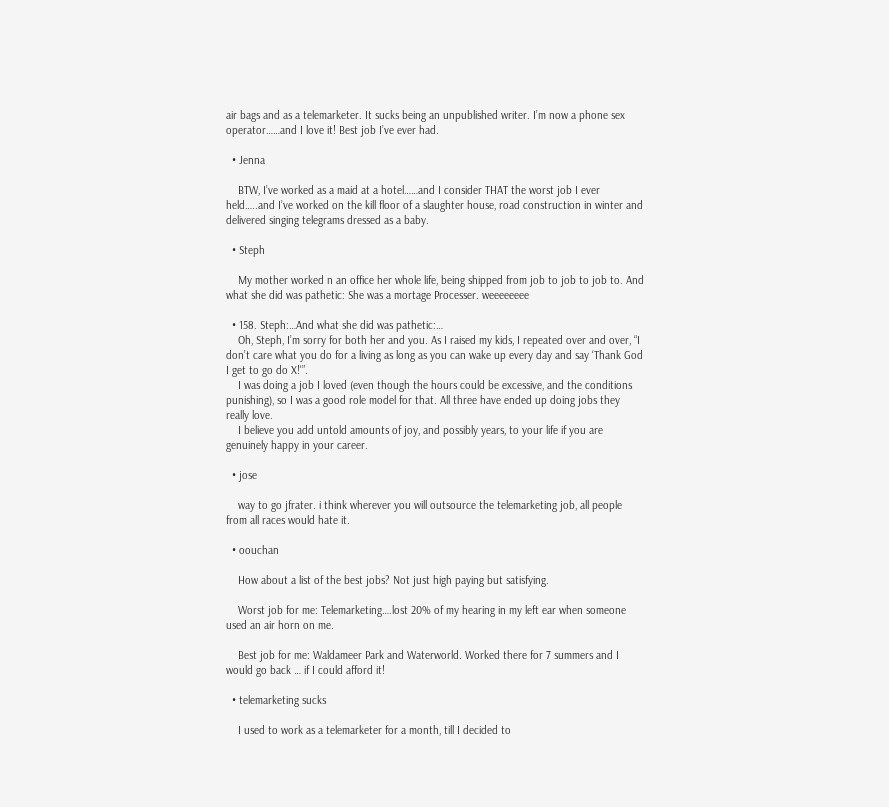air bags and as a telemarketer. It sucks being an unpublished writer. I’m now a phone sex operator……and I love it! Best job I’ve ever had.

  • Jenna

    BTW, I’ve worked as a maid at a hotel……and I consider THAT the worst job I ever held…..and I’ve worked on the kill floor of a slaughter house, road construction in winter and delivered singing telegrams dressed as a baby.

  • Steph

    My mother worked n an office her whole life, being shipped from job to job to job to. And what she did was pathetic: She was a mortage Processer. weeeeeeee

  • 158. Steph:…And what she did was pathetic:…
    Oh, Steph, I’m sorry for both her and you. As I raised my kids, I repeated over and over, “I don’t care what you do for a living as long as you can wake up every day and say ‘Thank God I get to go do X!'”.
    I was doing a job I loved (even though the hours could be excessive, and the conditions punishing), so I was a good role model for that. All three have ended up doing jobs they really love.
    I believe you add untold amounts of joy, and possibly years, to your life if you are genuinely happy in your career.

  • jose

    way to go jfrater. i think wherever you will outsource the telemarketing job, all people from all races would hate it.

  • oouchan

    How about a list of the best jobs? Not just high paying but satisfying.

    Worst job for me: Telemarketing….lost 20% of my hearing in my left ear when someone used an air horn on me.

    Best job for me: Waldameer Park and Waterworld. Worked there for 7 summers and I would go back … if I could afford it!

  • telemarketing sucks

    I used to work as a telemarketer for a month, till I decided to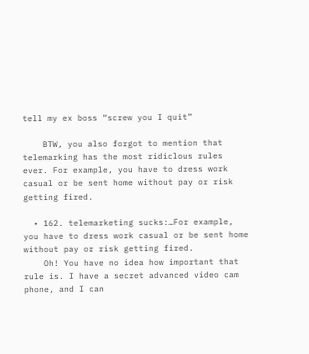tell my ex boss “screw you I quit”

    BTW, you also forgot to mention that telemarking has the most ridiclous rules ever. For example, you have to dress work casual or be sent home without pay or risk getting fired.

  • 162. telemarketing sucks:…For example, you have to dress work casual or be sent home without pay or risk getting fired.
    Oh! You have no idea how important that rule is. I have a secret advanced video cam phone, and I can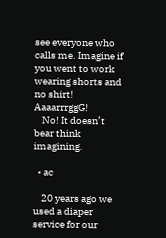see everyone who calls me. Imagine if you went to work wearing shorts and no shirt! AaaarrrggG!
    No! It doesn’t bear think imagining.

  • ac

    20 years ago we used a diaper service for our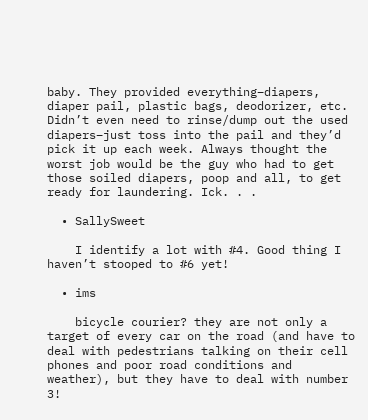baby. They provided everything–diapers, diaper pail, plastic bags, deodorizer, etc. Didn’t even need to rinse/dump out the used diapers–just toss into the pail and they’d pick it up each week. Always thought the worst job would be the guy who had to get those soiled diapers, poop and all, to get ready for laundering. Ick. . .

  • SallySweet

    I identify a lot with #4. Good thing I haven’t stooped to #6 yet!

  • ims

    bicycle courier? they are not only a target of every car on the road (and have to deal with pedestrians talking on their cell phones and poor road conditions and weather), but they have to deal with number 3!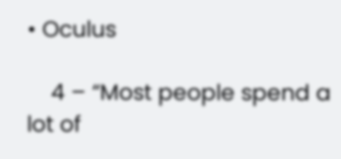• Oculus

    4 – “Most people spend a lot of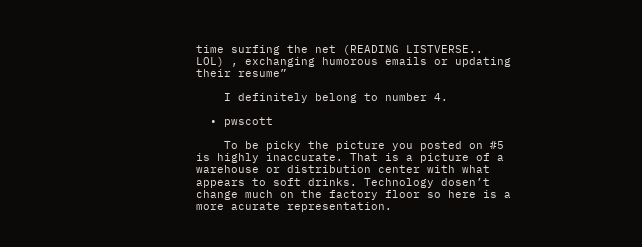time surfing the net (READING LISTVERSE.. LOL) , exchanging humorous emails or updating their resume”

    I definitely belong to number 4.

  • pwscott

    To be picky the picture you posted on #5 is highly inaccurate. That is a picture of a warehouse or distribution center with what appears to soft drinks. Technology dosen’t change much on the factory floor so here is a more acurate representation.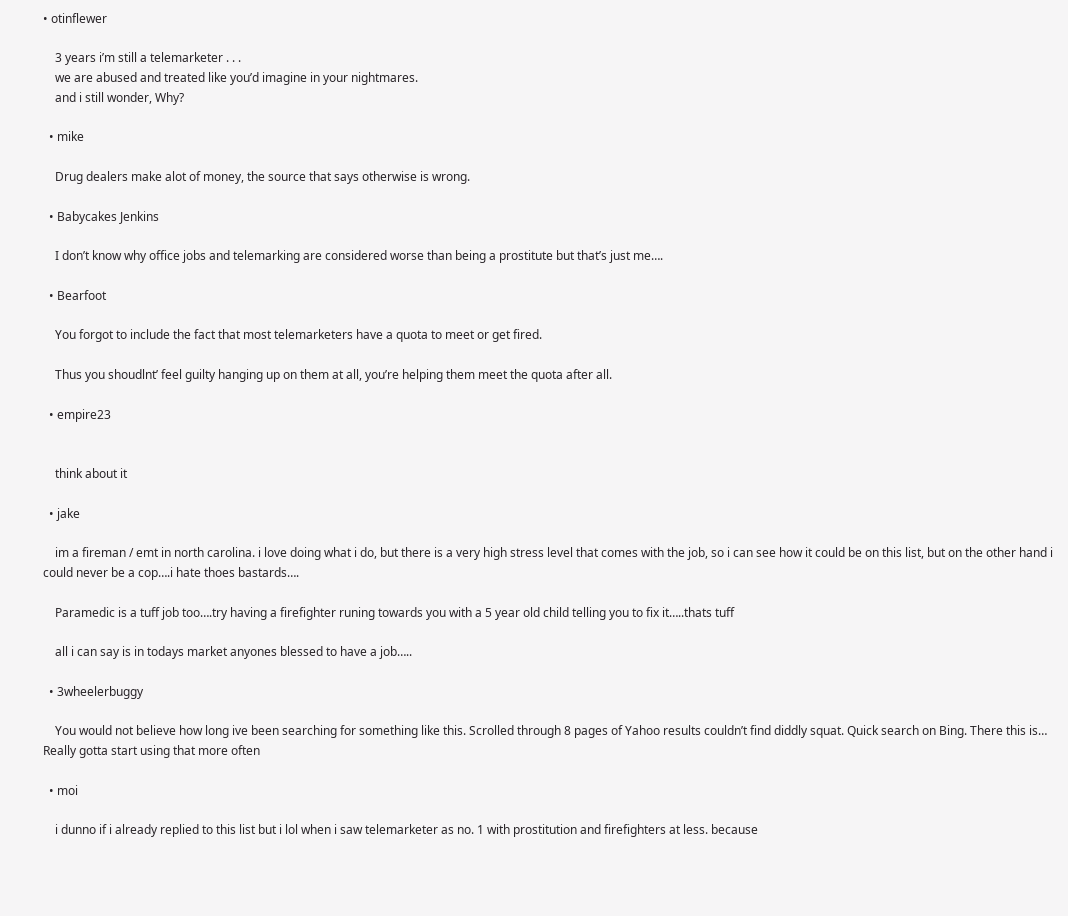• otinflewer

    3 years i’m still a telemarketer . . .
    we are abused and treated like you’d imagine in your nightmares.
    and i still wonder, Why?

  • mike

    Drug dealers make alot of money, the source that says otherwise is wrong.

  • Babycakes Jenkins

    I don’t know why office jobs and telemarking are considered worse than being a prostitute but that’s just me….

  • Bearfoot

    You forgot to include the fact that most telemarketers have a quota to meet or get fired.

    Thus you shoudlnt’ feel guilty hanging up on them at all, you’re helping them meet the quota after all.

  • empire23


    think about it

  • jake

    im a fireman / emt in north carolina. i love doing what i do, but there is a very high stress level that comes with the job, so i can see how it could be on this list, but on the other hand i could never be a cop….i hate thoes bastards….

    Paramedic is a tuff job too….try having a firefighter runing towards you with a 5 year old child telling you to fix it…..thats tuff

    all i can say is in todays market anyones blessed to have a job…..

  • 3wheelerbuggy

    You would not believe how long ive been searching for something like this. Scrolled through 8 pages of Yahoo results couldn’t find diddly squat. Quick search on Bing. There this is… Really gotta start using that more often

  • moi

    i dunno if i already replied to this list but i lol when i saw telemarketer as no. 1 with prostitution and firefighters at less. because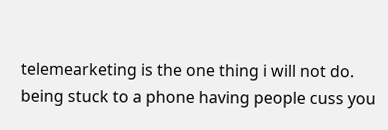telemearketing is the one thing i will not do. being stuck to a phone having people cuss you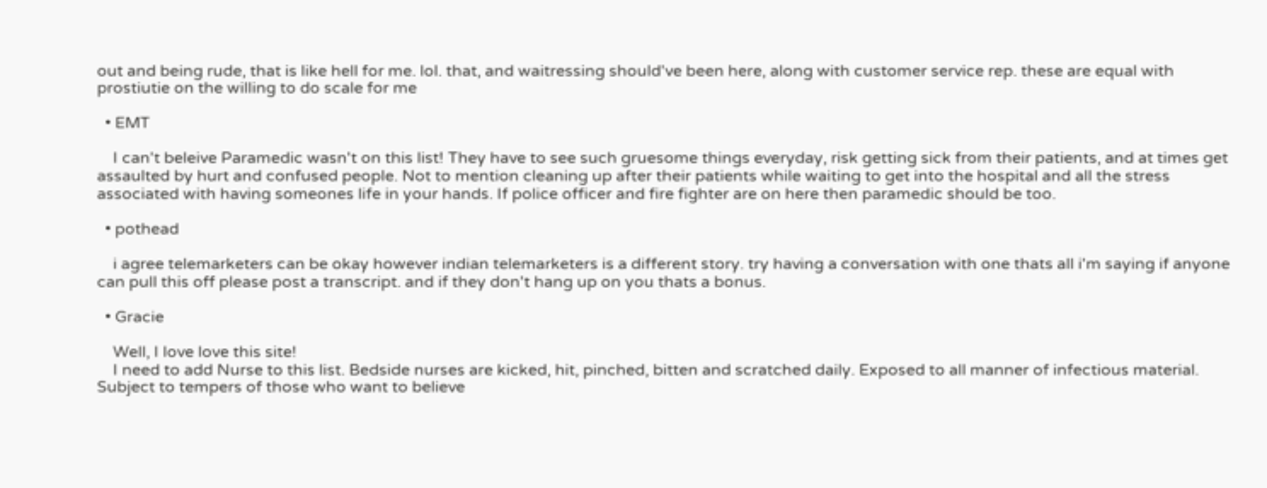out and being rude, that is like hell for me. lol. that, and waitressing should've been here, along with customer service rep. these are equal with prostiutie on the willing to do scale for me

  • EMT

    I can't beleive Paramedic wasn't on this list! They have to see such gruesome things everyday, risk getting sick from their patients, and at times get assaulted by hurt and confused people. Not to mention cleaning up after their patients while waiting to get into the hospital and all the stress associated with having someones life in your hands. If police officer and fire fighter are on here then paramedic should be too.

  • pothead

    i agree telemarketers can be okay however indian telemarketers is a different story. try having a conversation with one thats all i'm saying if anyone can pull this off please post a transcript. and if they don't hang up on you thats a bonus.

  • Gracie

    Well, I love love this site!
    I need to add Nurse to this list. Bedside nurses are kicked, hit, pinched, bitten and scratched daily. Exposed to all manner of infectious material. Subject to tempers of those who want to believe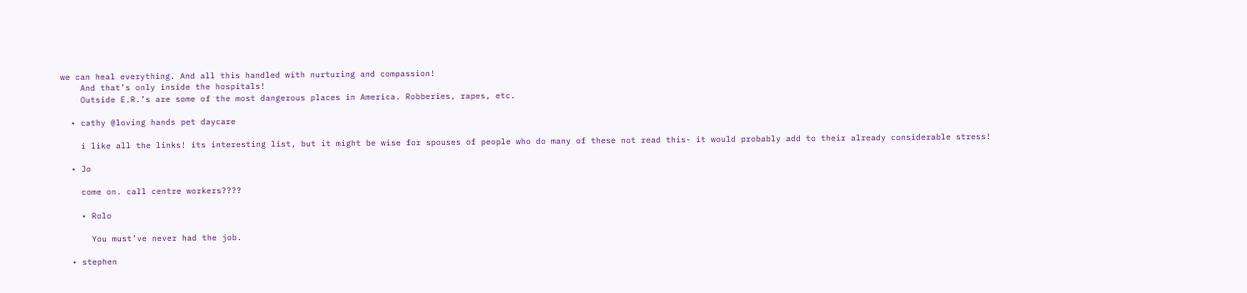we can heal everything. And all this handled with nurturing and compassion!
    And that’s only inside the hospitals!
    Outside E.R.’s are some of the most dangerous places in America. Robberies, rapes, etc.

  • cathy @loving hands pet daycare

    i like all the links! its interesting list, but it might be wise for spouses of people who do many of these not read this- it would probably add to their already considerable stress!

  • Jo

    come on. call centre workers????

    • Rolo

      You must’ve never had the job.

  • stephen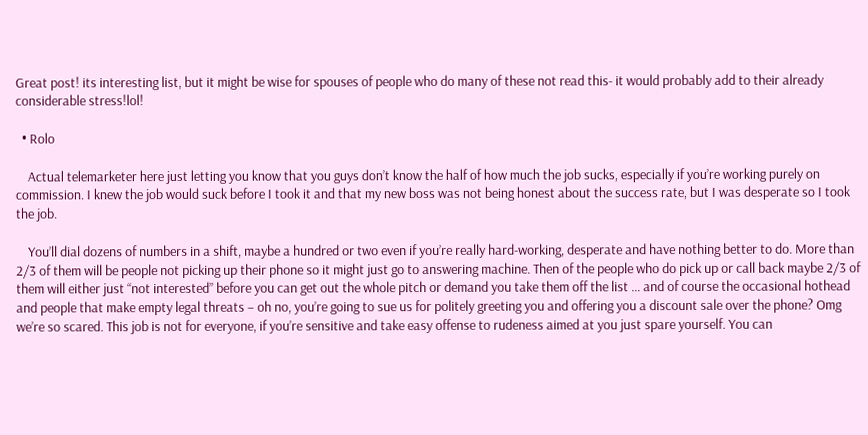Great post! its interesting list, but it might be wise for spouses of people who do many of these not read this- it would probably add to their already considerable stress!lol!

  • Rolo

    Actual telemarketer here just letting you know that you guys don’t know the half of how much the job sucks, especially if you’re working purely on commission. I knew the job would suck before I took it and that my new boss was not being honest about the success rate, but I was desperate so I took the job.

    You’ll dial dozens of numbers in a shift, maybe a hundred or two even if you’re really hard-working, desperate and have nothing better to do. More than 2/3 of them will be people not picking up their phone so it might just go to answering machine. Then of the people who do pick up or call back maybe 2/3 of them will either just “not interested” before you can get out the whole pitch or demand you take them off the list … and of course the occasional hothead and people that make empty legal threats – oh no, you’re going to sue us for politely greeting you and offering you a discount sale over the phone? Omg we’re so scared. This job is not for everyone, if you’re sensitive and take easy offense to rudeness aimed at you just spare yourself. You can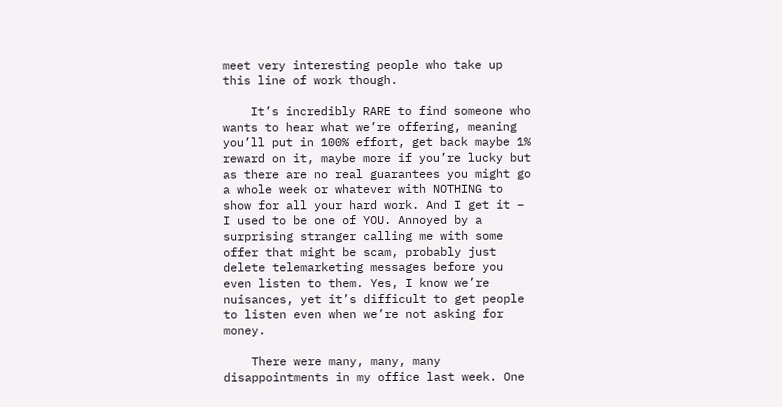meet very interesting people who take up this line of work though.

    It’s incredibly RARE to find someone who wants to hear what we’re offering, meaning you’ll put in 100% effort, get back maybe 1% reward on it, maybe more if you’re lucky but as there are no real guarantees you might go a whole week or whatever with NOTHING to show for all your hard work. And I get it – I used to be one of YOU. Annoyed by a surprising stranger calling me with some offer that might be scam, probably just delete telemarketing messages before you even listen to them. Yes, I know we’re nuisances, yet it’s difficult to get people to listen even when we’re not asking for money.

    There were many, many, many disappointments in my office last week. One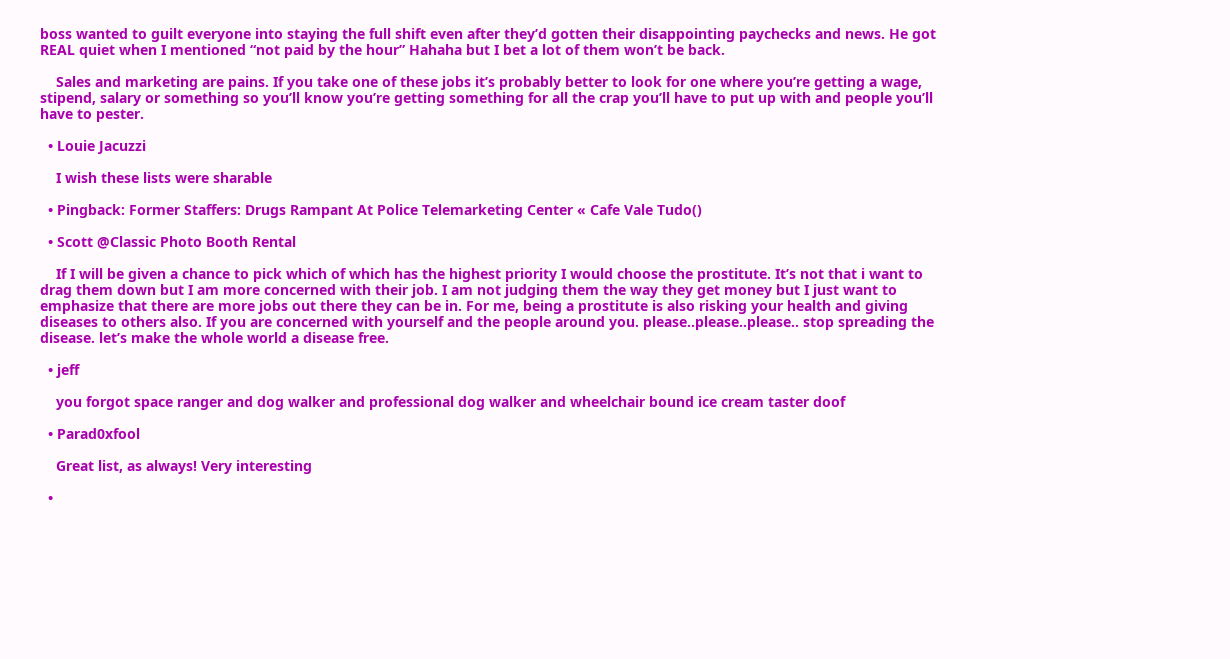boss wanted to guilt everyone into staying the full shift even after they’d gotten their disappointing paychecks and news. He got REAL quiet when I mentioned “not paid by the hour” Hahaha but I bet a lot of them won’t be back.

    Sales and marketing are pains. If you take one of these jobs it’s probably better to look for one where you’re getting a wage, stipend, salary or something so you’ll know you’re getting something for all the crap you’ll have to put up with and people you’ll have to pester.

  • Louie Jacuzzi

    I wish these lists were sharable

  • Pingback: Former Staffers: Drugs Rampant At Police Telemarketing Center « Cafe Vale Tudo()

  • Scott @Classic Photo Booth Rental

    If I will be given a chance to pick which of which has the highest priority I would choose the prostitute. It’s not that i want to drag them down but I am more concerned with their job. I am not judging them the way they get money but I just want to emphasize that there are more jobs out there they can be in. For me, being a prostitute is also risking your health and giving diseases to others also. If you are concerned with yourself and the people around you. please..please..please.. stop spreading the disease. let’s make the whole world a disease free.

  • jeff

    you forgot space ranger and dog walker and professional dog walker and wheelchair bound ice cream taster doof

  • Parad0xfool

    Great list, as always! Very interesting

  •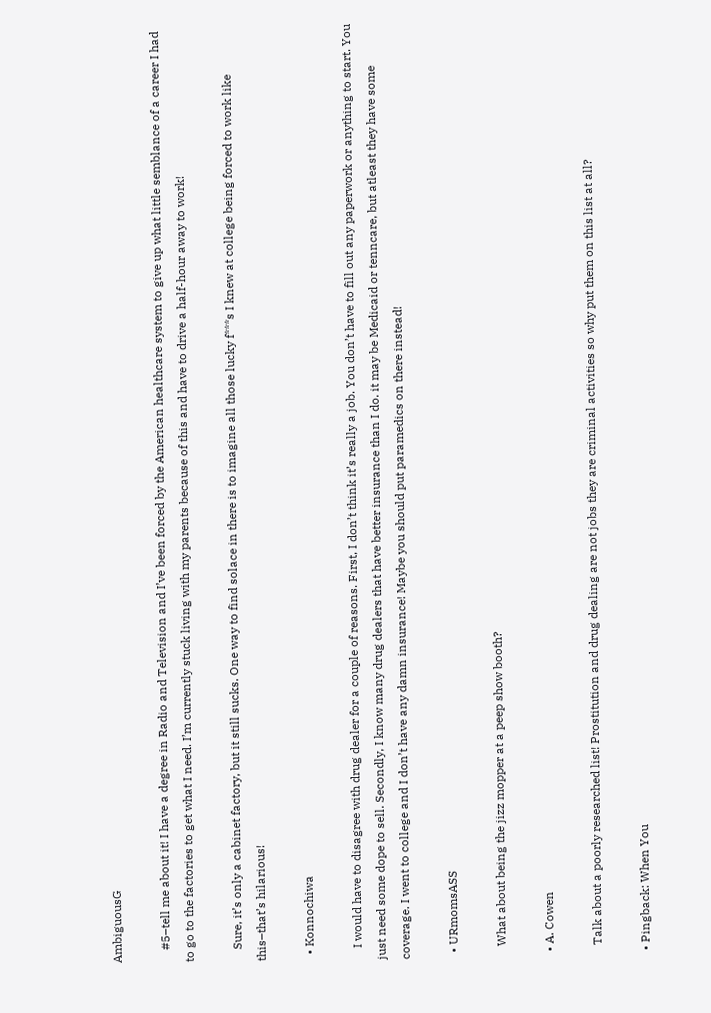AmbiguousG

    #5–tell me about it! I have a degree in Radio and Television and I’ve been forced by the American healthcare system to give up what little semblance of a career I had to go to the factories to get what I need. I’m currently stuck living with my parents because of this and have to drive a half-hour away to work!

    Sure, it’s only a cabinet factory, but it still sucks. One way to find solace in there is to imagine all those lucky f***s I knew at college being forced to work like this–that’s hilarious!

  • Konnochiwa

    I would have to disagree with drug dealer for a couple of reasons. First, I don’t think it’s really a job. You don’t have to fill out any paperwork or anything to start. You just need some dope to sell. Secondly, I know many drug dealers that have better insurance than I do. it may be Medicaid or tenncare, but atleast they have some coverage. I went to college and I don’t have any damn insurance! Maybe you should put paramedics on there instead!

  • URmomsASS

    What about being the jizz mopper at a peep show booth?

  • A. Cowen

    Talk about a poorly researched list! Prostitution and drug dealing are not jobs they are criminal activities so why put them on this list at all?

  • Pingback: When You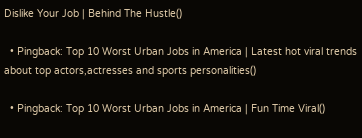Dislike Your Job | Behind The Hustle()

  • Pingback: Top 10 Worst Urban Jobs in America | Latest hot viral trends about top actors,actresses and sports personalities()

  • Pingback: Top 10 Worst Urban Jobs in America | Fun Time Viral()